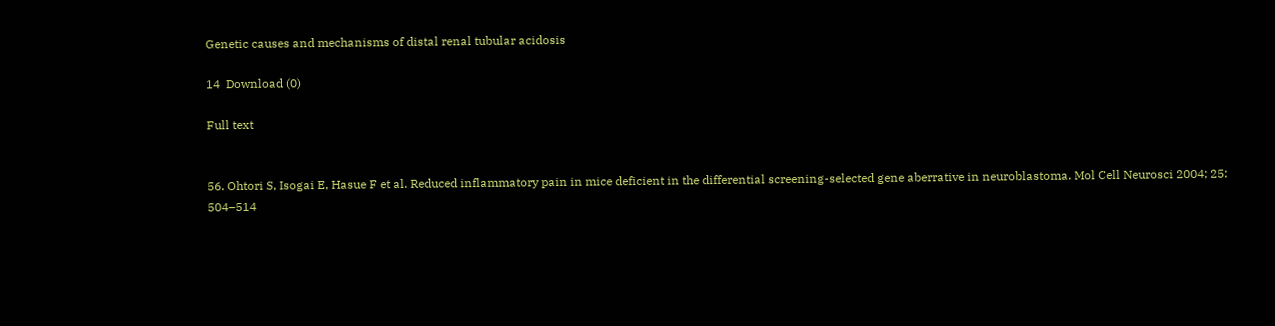Genetic causes and mechanisms of distal renal tubular acidosis

14  Download (0)

Full text


56. Ohtori S, Isogai E, Hasue F et al. Reduced inflammatory pain in mice deficient in the differential screening-selected gene aberrative in neuroblastoma. Mol Cell Neurosci 2004; 25: 504–514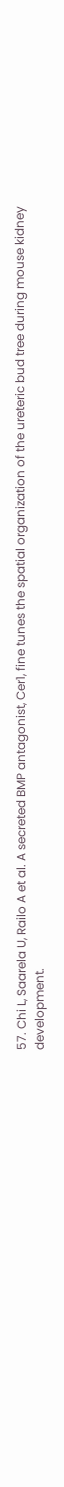57. Chi L, Saarela U, Railo A et al. A secreted BMP antagonist, Cer1, fine tunes the spatial organization of the ureteric bud tree during mouse kidney development.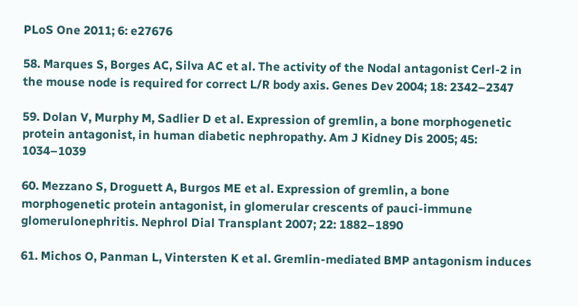PLoS One 2011; 6: e27676

58. Marques S, Borges AC, Silva AC et al. The activity of the Nodal antagonist Cerl-2 in the mouse node is required for correct L/R body axis. Genes Dev 2004; 18: 2342–2347

59. Dolan V, Murphy M, Sadlier D et al. Expression of gremlin, a bone morphogenetic protein antagonist, in human diabetic nephropathy. Am J Kidney Dis 2005; 45: 1034–1039

60. Mezzano S, Droguett A, Burgos ME et al. Expression of gremlin, a bone morphogenetic protein antagonist, in glomerular crescents of pauci-immune glomerulonephritis. Nephrol Dial Transplant 2007; 22: 1882–1890

61. Michos O, Panman L, Vintersten K et al. Gremlin-mediated BMP antagonism induces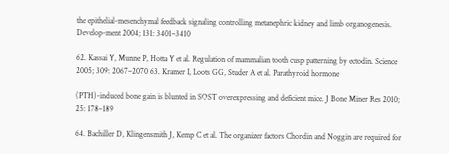the epithelial-mesenchymal feedback signaling controlling metanephric kidney and limb organogenesis. Develop-ment 2004; 131: 3401–3410

62. Kassai Y, Munne P, Hotta Y et al. Regulation of mammalian tooth cusp patterning by ectodin. Science 2005; 309: 2067–2070 63. Kramer I, Loots GG, Studer A et al. Parathyroid hormone

(PTH)-induced bone gain is blunted in SOST overexpressing and deficient mice. J Bone Miner Res 2010; 25: 178–189

64. Bachiller D, Klingensmith J, Kemp C et al. The organizer factors Chordin and Noggin are required for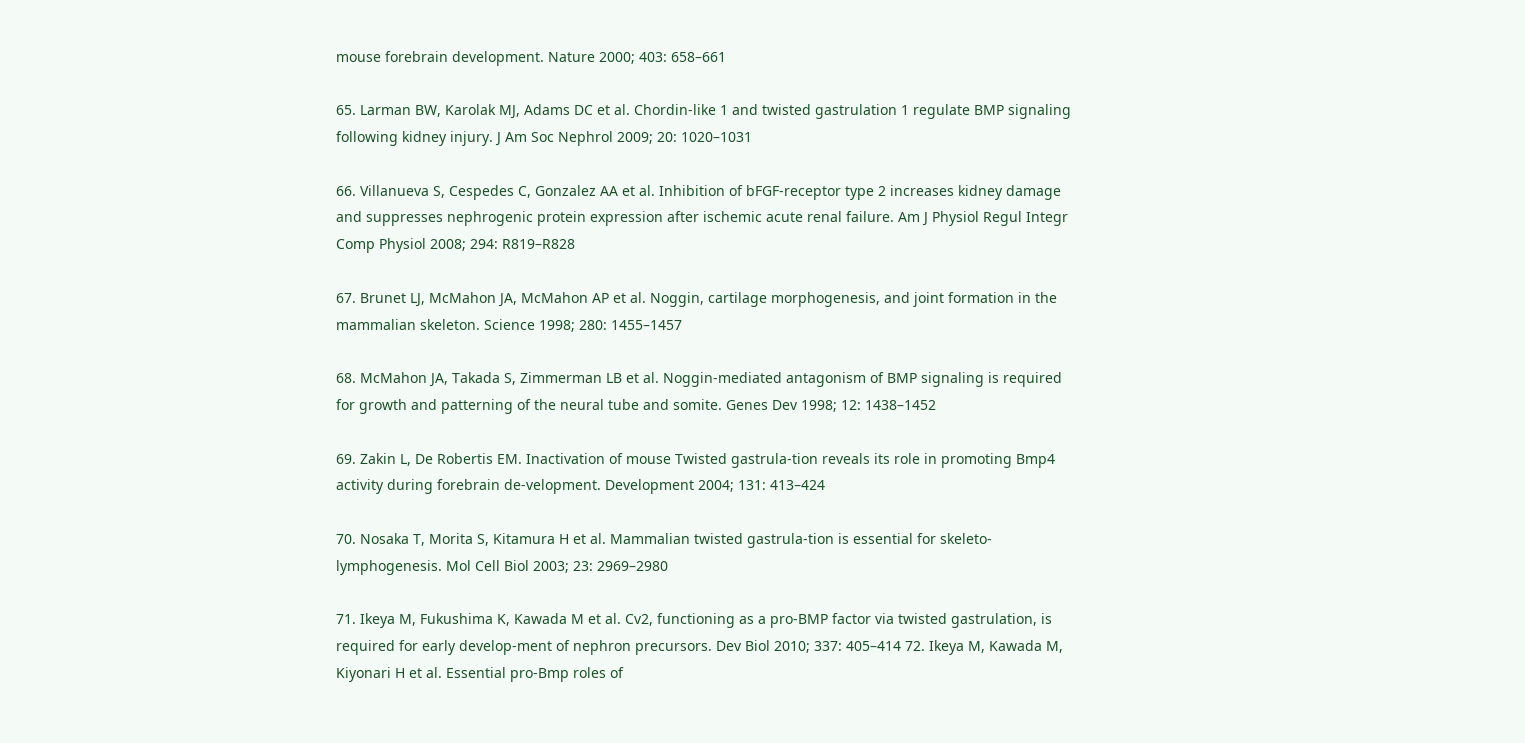mouse forebrain development. Nature 2000; 403: 658–661

65. Larman BW, Karolak MJ, Adams DC et al. Chordin-like 1 and twisted gastrulation 1 regulate BMP signaling following kidney injury. J Am Soc Nephrol 2009; 20: 1020–1031

66. Villanueva S, Cespedes C, Gonzalez AA et al. Inhibition of bFGF-receptor type 2 increases kidney damage and suppresses nephrogenic protein expression after ischemic acute renal failure. Am J Physiol Regul Integr Comp Physiol 2008; 294: R819–R828

67. Brunet LJ, McMahon JA, McMahon AP et al. Noggin, cartilage morphogenesis, and joint formation in the mammalian skeleton. Science 1998; 280: 1455–1457

68. McMahon JA, Takada S, Zimmerman LB et al. Noggin-mediated antagonism of BMP signaling is required for growth and patterning of the neural tube and somite. Genes Dev 1998; 12: 1438–1452

69. Zakin L, De Robertis EM. Inactivation of mouse Twisted gastrula-tion reveals its role in promoting Bmp4 activity during forebrain de-velopment. Development 2004; 131: 413–424

70. Nosaka T, Morita S, Kitamura H et al. Mammalian twisted gastrula-tion is essential for skeleto-lymphogenesis. Mol Cell Biol 2003; 23: 2969–2980

71. Ikeya M, Fukushima K, Kawada M et al. Cv2, functioning as a pro-BMP factor via twisted gastrulation, is required for early develop-ment of nephron precursors. Dev Biol 2010; 337: 405–414 72. Ikeya M, Kawada M, Kiyonari H et al. Essential pro-Bmp roles of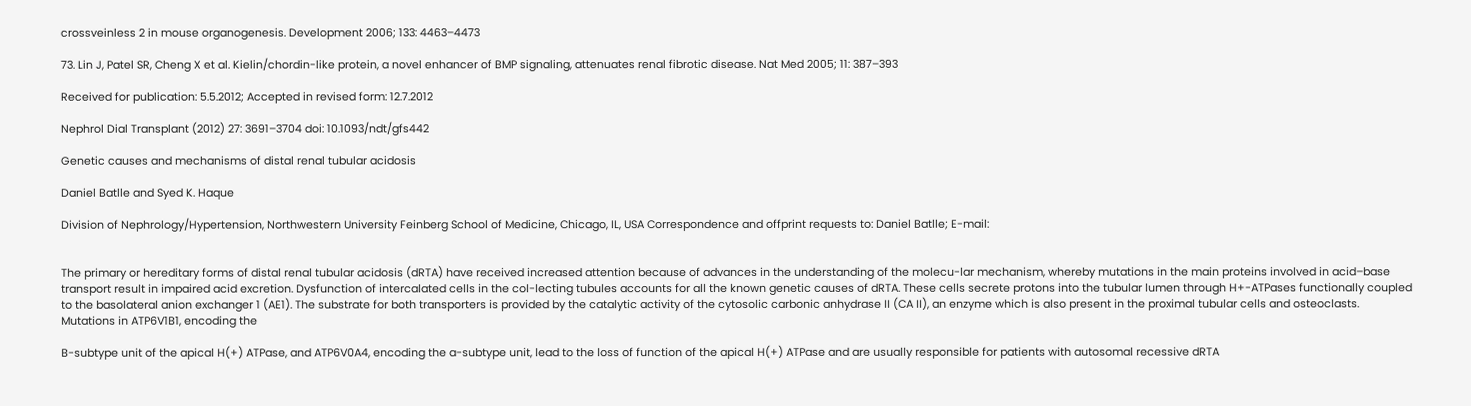crossveinless 2 in mouse organogenesis. Development 2006; 133: 4463–4473

73. Lin J, Patel SR, Cheng X et al. Kielin/chordin-like protein, a novel enhancer of BMP signaling, attenuates renal fibrotic disease. Nat Med 2005; 11: 387–393

Received for publication: 5.5.2012; Accepted in revised form: 12.7.2012

Nephrol Dial Transplant (2012) 27: 3691–3704 doi: 10.1093/ndt/gfs442

Genetic causes and mechanisms of distal renal tubular acidosis

Daniel Batlle and Syed K. Haque

Division of Nephrology/Hypertension, Northwestern University Feinberg School of Medicine, Chicago, IL, USA Correspondence and offprint requests to: Daniel Batlle; E-mail:


The primary or hereditary forms of distal renal tubular acidosis (dRTA) have received increased attention because of advances in the understanding of the molecu-lar mechanism, whereby mutations in the main proteins involved in acid–base transport result in impaired acid excretion. Dysfunction of intercalated cells in the col-lecting tubules accounts for all the known genetic causes of dRTA. These cells secrete protons into the tubular lumen through H+-ATPases functionally coupled to the basolateral anion exchanger 1 (AE1). The substrate for both transporters is provided by the catalytic activity of the cytosolic carbonic anhydrase II (CA II), an enzyme which is also present in the proximal tubular cells and osteoclasts. Mutations in ATP6V1B1, encoding the

B-subtype unit of the apical H(+) ATPase, and ATP6V0A4, encoding the a-subtype unit, lead to the loss of function of the apical H(+) ATPase and are usually responsible for patients with autosomal recessive dRTA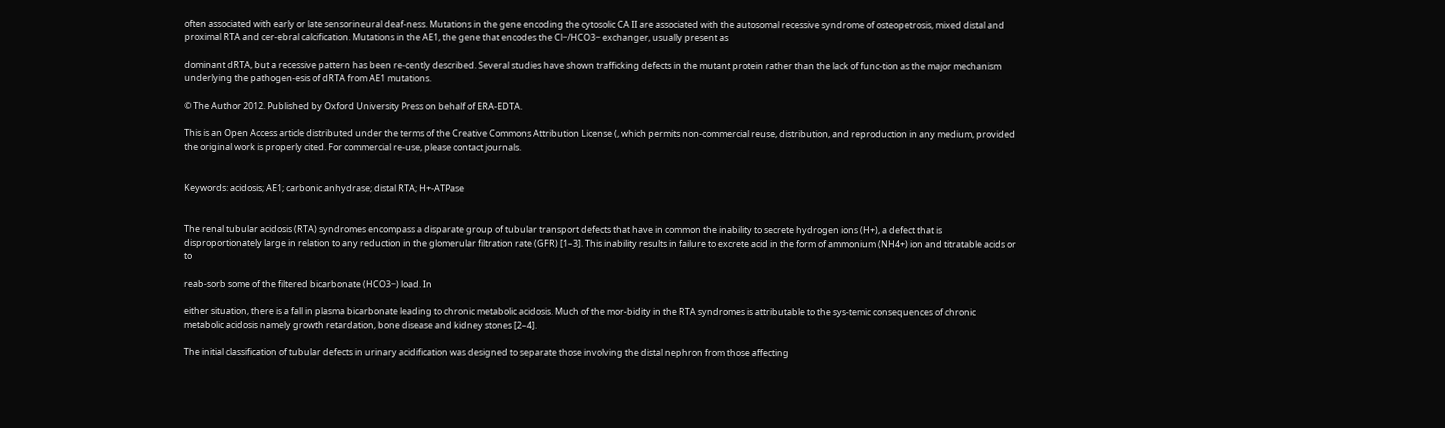often associated with early or late sensorineural deaf-ness. Mutations in the gene encoding the cytosolic CA II are associated with the autosomal recessive syndrome of osteopetrosis, mixed distal and proximal RTA and cer-ebral calcification. Mutations in the AE1, the gene that encodes the Cl−/HCO3− exchanger, usually present as

dominant dRTA, but a recessive pattern has been re-cently described. Several studies have shown trafficking defects in the mutant protein rather than the lack of func-tion as the major mechanism underlying the pathogen-esis of dRTA from AE1 mutations.

© The Author 2012. Published by Oxford University Press on behalf of ERA-EDTA.

This is an Open Access article distributed under the terms of the Creative Commons Attribution License (, which permits non-commercial reuse, distribution, and reproduction in any medium, provided the original work is properly cited. For commercial re-use, please contact journals.


Keywords: acidosis; AE1; carbonic anhydrase; distal RTA; H+-ATPase


The renal tubular acidosis (RTA) syndromes encompass a disparate group of tubular transport defects that have in common the inability to secrete hydrogen ions (H+), a defect that is disproportionately large in relation to any reduction in the glomerular filtration rate (GFR) [1–3]. This inability results in failure to excrete acid in the form of ammonium (NH4+) ion and titratable acids or to

reab-sorb some of the filtered bicarbonate (HCO3−) load. In

either situation, there is a fall in plasma bicarbonate leading to chronic metabolic acidosis. Much of the mor-bidity in the RTA syndromes is attributable to the sys-temic consequences of chronic metabolic acidosis namely growth retardation, bone disease and kidney stones [2–4].

The initial classification of tubular defects in urinary acidification was designed to separate those involving the distal nephron from those affecting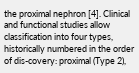the proximal nephron [4]. Clinical and functional studies allow classification into four types, historically numbered in the order of dis-covery: proximal (Type 2),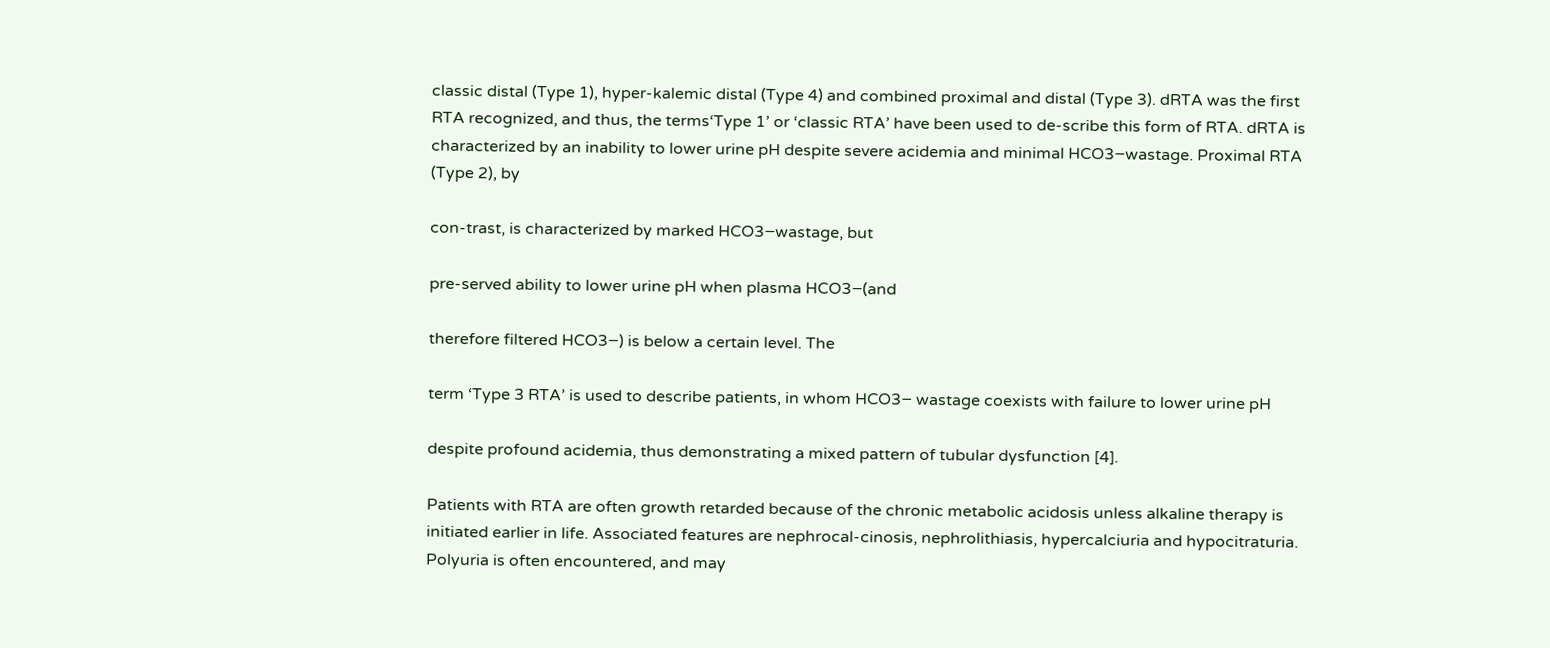classic distal (Type 1), hyper-kalemic distal (Type 4) and combined proximal and distal (Type 3). dRTA was the first RTA recognized, and thus, the terms‘Type 1’ or ‘classic RTA’ have been used to de-scribe this form of RTA. dRTA is characterized by an inability to lower urine pH despite severe acidemia and minimal HCO3−wastage. Proximal RTA (Type 2), by

con-trast, is characterized by marked HCO3−wastage, but

pre-served ability to lower urine pH when plasma HCO3−(and

therefore filtered HCO3−) is below a certain level. The

term ‘Type 3 RTA’ is used to describe patients, in whom HCO3− wastage coexists with failure to lower urine pH

despite profound acidemia, thus demonstrating a mixed pattern of tubular dysfunction [4].

Patients with RTA are often growth retarded because of the chronic metabolic acidosis unless alkaline therapy is initiated earlier in life. Associated features are nephrocal-cinosis, nephrolithiasis, hypercalciuria and hypocitraturia. Polyuria is often encountered, and may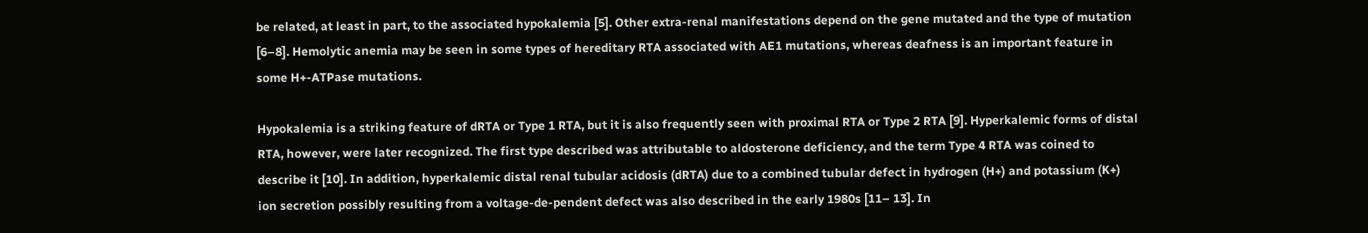be related, at least in part, to the associated hypokalemia [5]. Other extra-renal manifestations depend on the gene mutated and the type of mutation [6–8]. Hemolytic anemia may be seen in some types of hereditary RTA associated with AE1 mutations, whereas deafness is an important feature in some H+-ATPase mutations.

Hypokalemia is a striking feature of dRTA or Type 1 RTA, but it is also frequently seen with proximal RTA or Type 2 RTA [9]. Hyperkalemic forms of distal RTA, however, were later recognized. The first type described was attributable to aldosterone deficiency, and the term Type 4 RTA was coined to describe it [10]. In addition, hyperkalemic distal renal tubular acidosis (dRTA) due to a combined tubular defect in hydrogen (H+) and potassium (K+) ion secretion possibly resulting from a voltage-de-pendent defect was also described in the early 1980s [11– 13]. In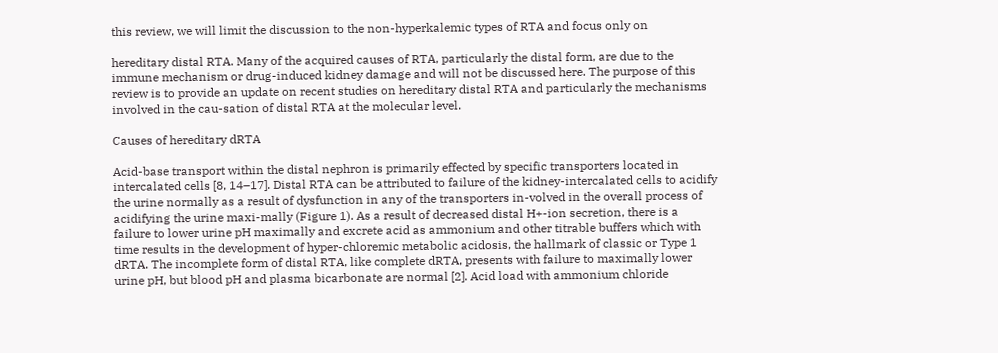this review, we will limit the discussion to the non-hyperkalemic types of RTA and focus only on

hereditary distal RTA. Many of the acquired causes of RTA, particularly the distal form, are due to the immune mechanism or drug-induced kidney damage and will not be discussed here. The purpose of this review is to provide an update on recent studies on hereditary distal RTA and particularly the mechanisms involved in the cau-sation of distal RTA at the molecular level.

Causes of hereditary dRTA

Acid-base transport within the distal nephron is primarily effected by specific transporters located in intercalated cells [8, 14–17]. Distal RTA can be attributed to failure of the kidney-intercalated cells to acidify the urine normally as a result of dysfunction in any of the transporters in-volved in the overall process of acidifying the urine maxi-mally (Figure 1). As a result of decreased distal H+-ion secretion, there is a failure to lower urine pH maximally and excrete acid as ammonium and other titrable buffers which with time results in the development of hyper-chloremic metabolic acidosis, the hallmark of classic or Type 1 dRTA. The incomplete form of distal RTA, like complete dRTA, presents with failure to maximally lower urine pH, but blood pH and plasma bicarbonate are normal [2]. Acid load with ammonium chloride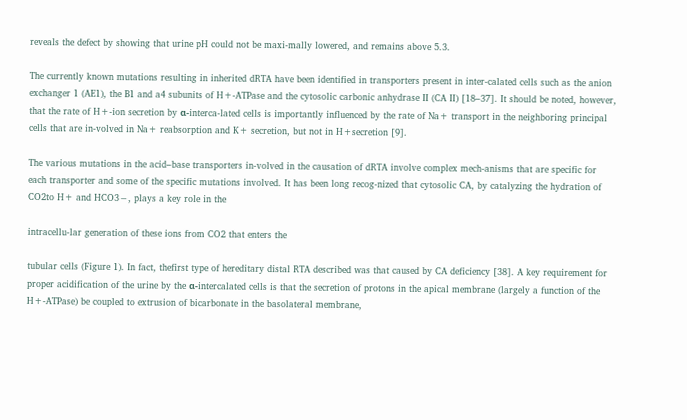reveals the defect by showing that urine pH could not be maxi-mally lowered, and remains above 5.3.

The currently known mutations resulting in inherited dRTA have been identified in transporters present in inter-calated cells such as the anion exchanger 1 (AE1), the B1 and a4 subunits of H+-ATPase and the cytosolic carbonic anhydrase II (CA II) [18–37]. It should be noted, however, that the rate of H+-ion secretion by α-interca-lated cells is importantly influenced by the rate of Na+ transport in the neighboring principal cells that are in-volved in Na+ reabsorption and K+ secretion, but not in H+secretion [9].

The various mutations in the acid–base transporters in-volved in the causation of dRTA involve complex mech-anisms that are specific for each transporter and some of the specific mutations involved. It has been long recog-nized that cytosolic CA, by catalyzing the hydration of CO2to H+ and HCO3−, plays a key role in the

intracellu-lar generation of these ions from CO2 that enters the

tubular cells (Figure 1). In fact, thefirst type of hereditary distal RTA described was that caused by CA deficiency [38]. A key requirement for proper acidification of the urine by the α-intercalated cells is that the secretion of protons in the apical membrane (largely a function of the H+-ATPase) be coupled to extrusion of bicarbonate in the basolateral membrane,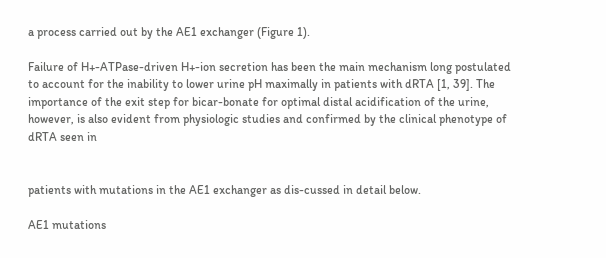a process carried out by the AE1 exchanger (Figure 1).

Failure of H+-ATPase-driven H+-ion secretion has been the main mechanism long postulated to account for the inability to lower urine pH maximally in patients with dRTA [1, 39]. The importance of the exit step for bicar-bonate for optimal distal acidification of the urine, however, is also evident from physiologic studies and confirmed by the clinical phenotype of dRTA seen in


patients with mutations in the AE1 exchanger as dis-cussed in detail below.

AE1 mutations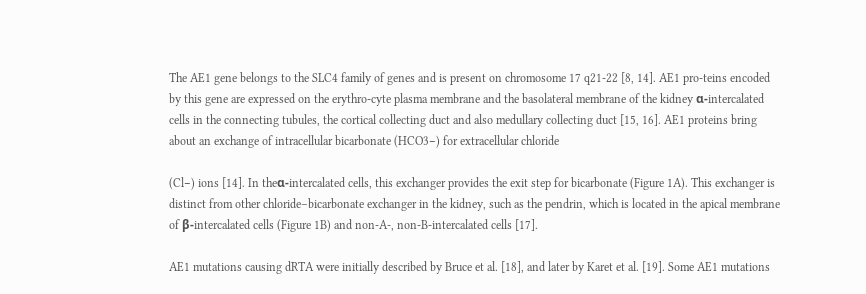The AE1 gene belongs to the SLC4 family of genes and is present on chromosome 17 q21-22 [8, 14]. AE1 pro-teins encoded by this gene are expressed on the erythro-cyte plasma membrane and the basolateral membrane of the kidney α-intercalated cells in the connecting tubules, the cortical collecting duct and also medullary collecting duct [15, 16]. AE1 proteins bring about an exchange of intracellular bicarbonate (HCO3−) for extracellular chloride

(Cl−) ions [14]. In theα-intercalated cells, this exchanger provides the exit step for bicarbonate (Figure 1A). This exchanger is distinct from other chloride–bicarbonate exchanger in the kidney, such as the pendrin, which is located in the apical membrane of β-intercalated cells (Figure 1B) and non-A-, non-B-intercalated cells [17].

AE1 mutations causing dRTA were initially described by Bruce et al. [18], and later by Karet et al. [19]. Some AE1 mutations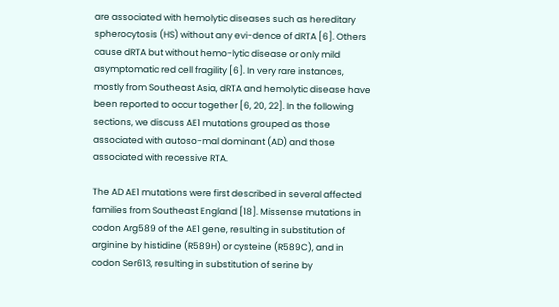are associated with hemolytic diseases such as hereditary spherocytosis (HS) without any evi-dence of dRTA [6]. Others cause dRTA but without hemo-lytic disease or only mild asymptomatic red cell fragility [6]. In very rare instances, mostly from Southeast Asia, dRTA and hemolytic disease have been reported to occur together [6, 20, 22]. In the following sections, we discuss AE1 mutations grouped as those associated with autoso-mal dominant (AD) and those associated with recessive RTA.

The AD AE1 mutations were first described in several affected families from Southeast England [18]. Missense mutations in codon Arg589 of the AE1 gene, resulting in substitution of arginine by histidine (R589H) or cysteine (R589C), and in codon Ser613, resulting in substitution of serine by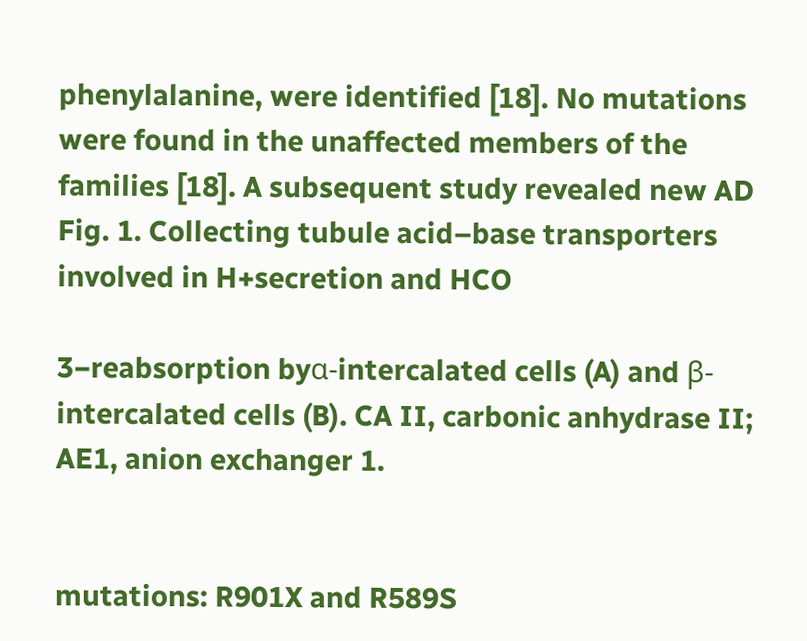phenylalanine, were identified [18]. No mutations were found in the unaffected members of the families [18]. A subsequent study revealed new AD Fig. 1. Collecting tubule acid–base transporters involved in H+secretion and HCO

3−reabsorption byα-intercalated cells (A) and β-intercalated cells (B). CA II, carbonic anhydrase II; AE1, anion exchanger 1.


mutations: R901X and R589S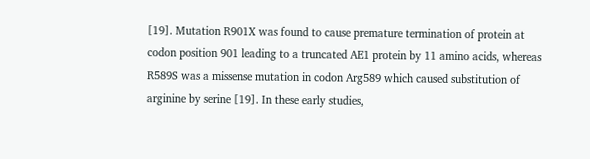[19]. Mutation R901X was found to cause premature termination of protein at codon position 901 leading to a truncated AE1 protein by 11 amino acids, whereas R589S was a missense mutation in codon Arg589 which caused substitution of arginine by serine [19]. In these early studies,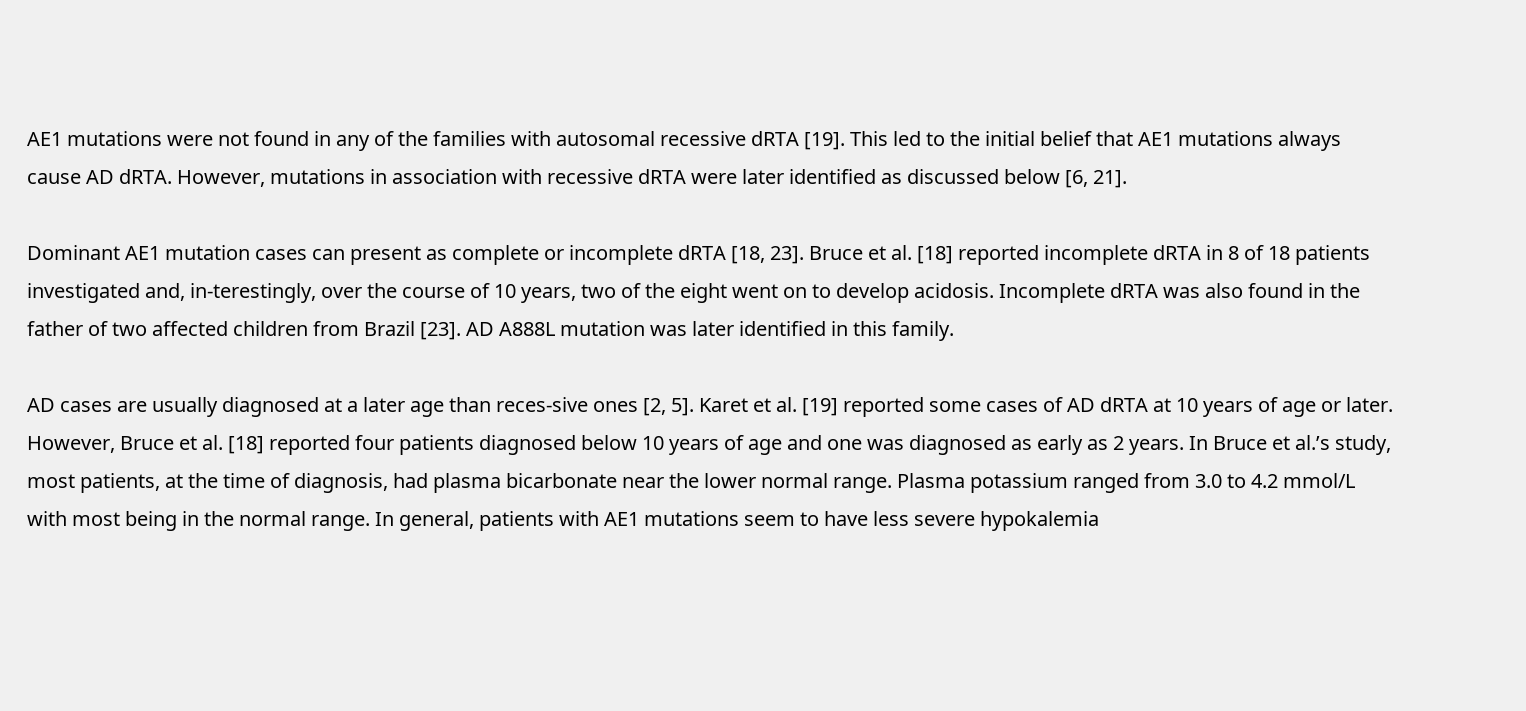AE1 mutations were not found in any of the families with autosomal recessive dRTA [19]. This led to the initial belief that AE1 mutations always cause AD dRTA. However, mutations in association with recessive dRTA were later identified as discussed below [6, 21].

Dominant AE1 mutation cases can present as complete or incomplete dRTA [18, 23]. Bruce et al. [18] reported incomplete dRTA in 8 of 18 patients investigated and, in-terestingly, over the course of 10 years, two of the eight went on to develop acidosis. Incomplete dRTA was also found in the father of two affected children from Brazil [23]. AD A888L mutation was later identified in this family.

AD cases are usually diagnosed at a later age than reces-sive ones [2, 5]. Karet et al. [19] reported some cases of AD dRTA at 10 years of age or later. However, Bruce et al. [18] reported four patients diagnosed below 10 years of age and one was diagnosed as early as 2 years. In Bruce et al.’s study, most patients, at the time of diagnosis, had plasma bicarbonate near the lower normal range. Plasma potassium ranged from 3.0 to 4.2 mmol/L with most being in the normal range. In general, patients with AE1 mutations seem to have less severe hypokalemia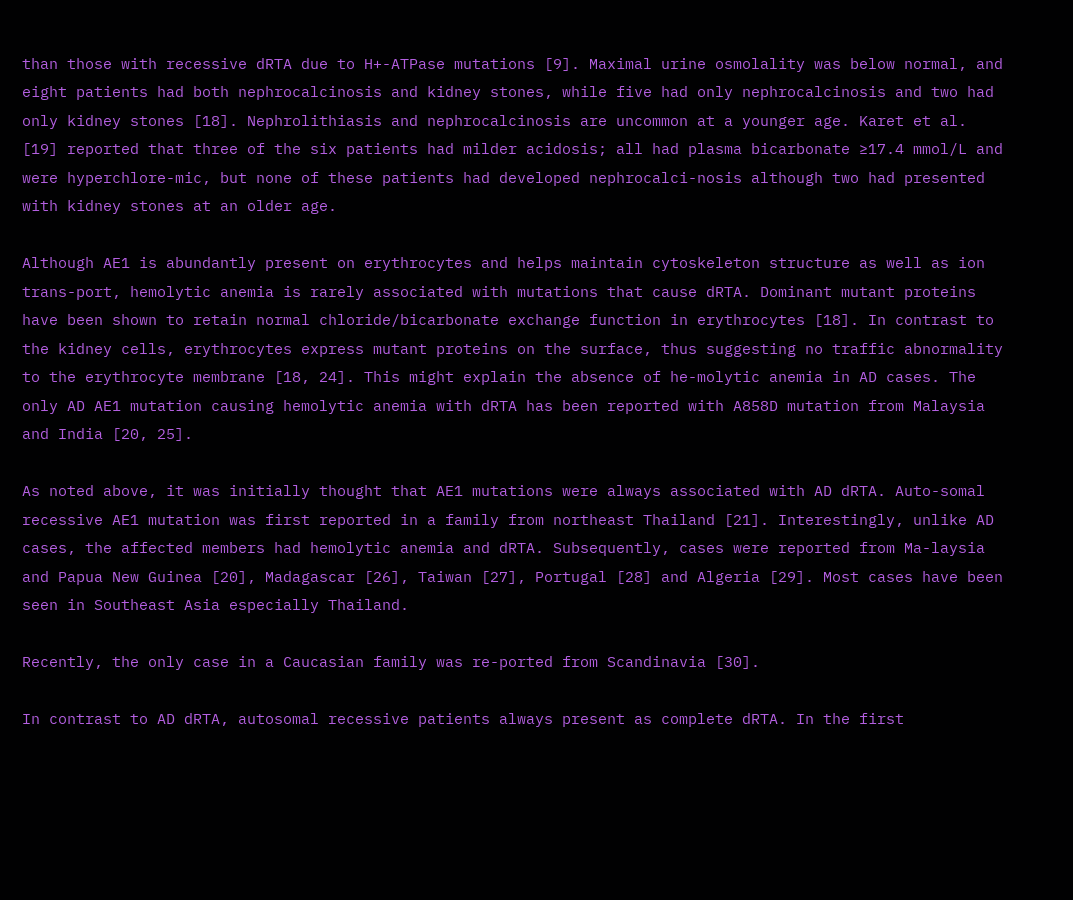than those with recessive dRTA due to H+-ATPase mutations [9]. Maximal urine osmolality was below normal, and eight patients had both nephrocalcinosis and kidney stones, while five had only nephrocalcinosis and two had only kidney stones [18]. Nephrolithiasis and nephrocalcinosis are uncommon at a younger age. Karet et al. [19] reported that three of the six patients had milder acidosis; all had plasma bicarbonate ≥17.4 mmol/L and were hyperchlore-mic, but none of these patients had developed nephrocalci-nosis although two had presented with kidney stones at an older age.

Although AE1 is abundantly present on erythrocytes and helps maintain cytoskeleton structure as well as ion trans-port, hemolytic anemia is rarely associated with mutations that cause dRTA. Dominant mutant proteins have been shown to retain normal chloride/bicarbonate exchange function in erythrocytes [18]. In contrast to the kidney cells, erythrocytes express mutant proteins on the surface, thus suggesting no traffic abnormality to the erythrocyte membrane [18, 24]. This might explain the absence of he-molytic anemia in AD cases. The only AD AE1 mutation causing hemolytic anemia with dRTA has been reported with A858D mutation from Malaysia and India [20, 25].

As noted above, it was initially thought that AE1 mutations were always associated with AD dRTA. Auto-somal recessive AE1 mutation was first reported in a family from northeast Thailand [21]. Interestingly, unlike AD cases, the affected members had hemolytic anemia and dRTA. Subsequently, cases were reported from Ma-laysia and Papua New Guinea [20], Madagascar [26], Taiwan [27], Portugal [28] and Algeria [29]. Most cases have been seen in Southeast Asia especially Thailand.

Recently, the only case in a Caucasian family was re-ported from Scandinavia [30].

In contrast to AD dRTA, autosomal recessive patients always present as complete dRTA. In the first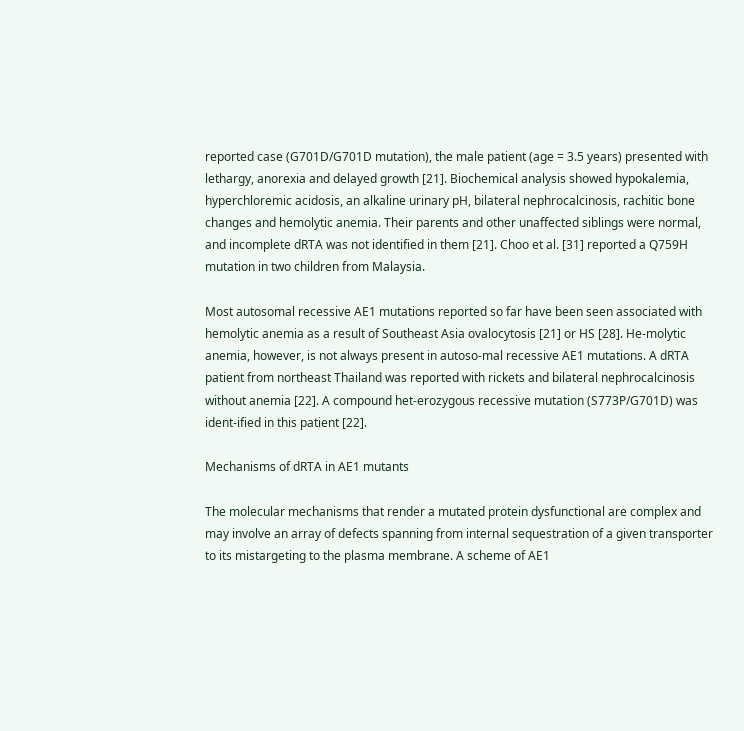reported case (G701D/G701D mutation), the male patient (age = 3.5 years) presented with lethargy, anorexia and delayed growth [21]. Biochemical analysis showed hypokalemia, hyperchloremic acidosis, an alkaline urinary pH, bilateral nephrocalcinosis, rachitic bone changes and hemolytic anemia. Their parents and other unaffected siblings were normal, and incomplete dRTA was not identified in them [21]. Choo et al. [31] reported a Q759H mutation in two children from Malaysia.

Most autosomal recessive AE1 mutations reported so far have been seen associated with hemolytic anemia as a result of Southeast Asia ovalocytosis [21] or HS [28]. He-molytic anemia, however, is not always present in autoso-mal recessive AE1 mutations. A dRTA patient from northeast Thailand was reported with rickets and bilateral nephrocalcinosis without anemia [22]. A compound het-erozygous recessive mutation (S773P/G701D) was ident-ified in this patient [22].

Mechanisms of dRTA in AE1 mutants

The molecular mechanisms that render a mutated protein dysfunctional are complex and may involve an array of defects spanning from internal sequestration of a given transporter to its mistargeting to the plasma membrane. A scheme of AE1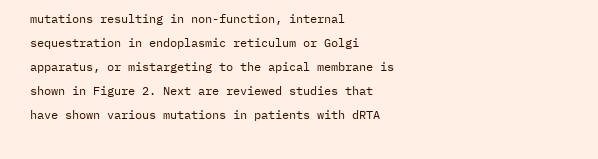mutations resulting in non-function, internal sequestration in endoplasmic reticulum or Golgi apparatus, or mistargeting to the apical membrane is shown in Figure 2. Next are reviewed studies that have shown various mutations in patients with dRTA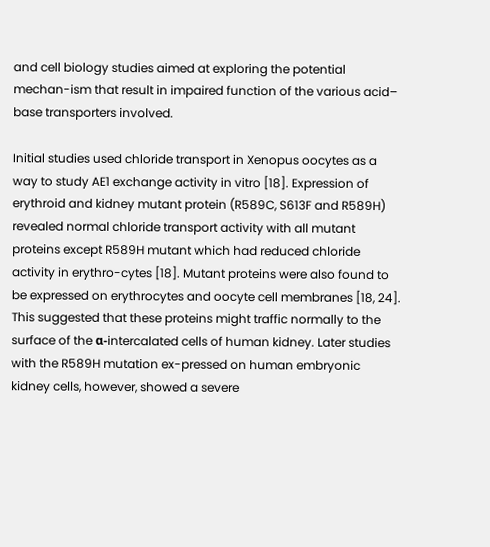and cell biology studies aimed at exploring the potential mechan-ism that result in impaired function of the various acid– base transporters involved.

Initial studies used chloride transport in Xenopus oocytes as a way to study AE1 exchange activity in vitro [18]. Expression of erythroid and kidney mutant protein (R589C, S613F and R589H) revealed normal chloride transport activity with all mutant proteins except R589H mutant which had reduced chloride activity in erythro-cytes [18]. Mutant proteins were also found to be expressed on erythrocytes and oocyte cell membranes [18, 24]. This suggested that these proteins might traffic normally to the surface of the α-intercalated cells of human kidney. Later studies with the R589H mutation ex-pressed on human embryonic kidney cells, however, showed a severe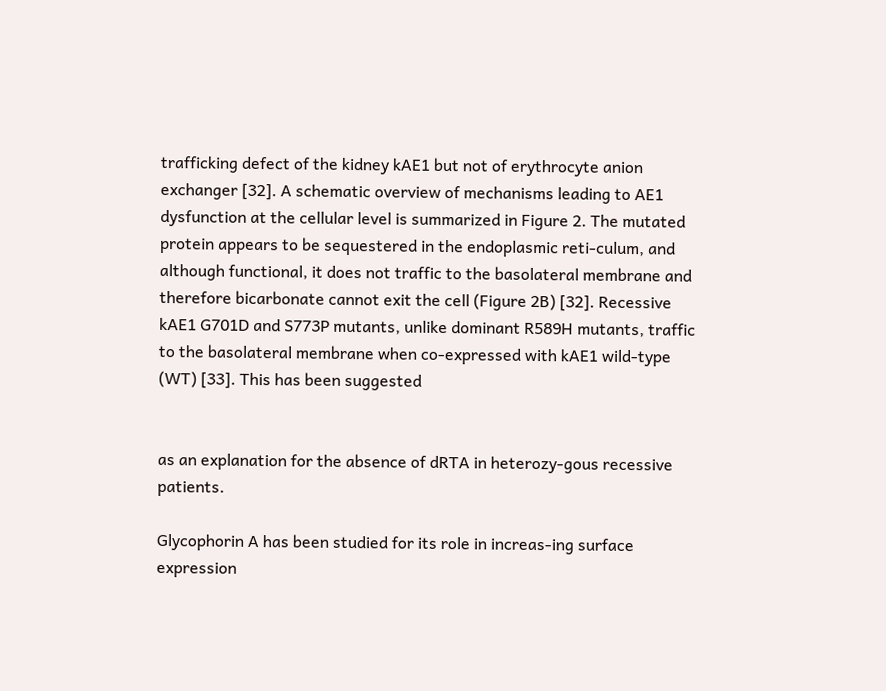trafficking defect of the kidney kAE1 but not of erythrocyte anion exchanger [32]. A schematic overview of mechanisms leading to AE1 dysfunction at the cellular level is summarized in Figure 2. The mutated protein appears to be sequestered in the endoplasmic reti-culum, and although functional, it does not traffic to the basolateral membrane and therefore bicarbonate cannot exit the cell (Figure 2B) [32]. Recessive kAE1 G701D and S773P mutants, unlike dominant R589H mutants, traffic to the basolateral membrane when co-expressed with kAE1 wild-type (WT) [33]. This has been suggested


as an explanation for the absence of dRTA in heterozy-gous recessive patients.

Glycophorin A has been studied for its role in increas-ing surface expression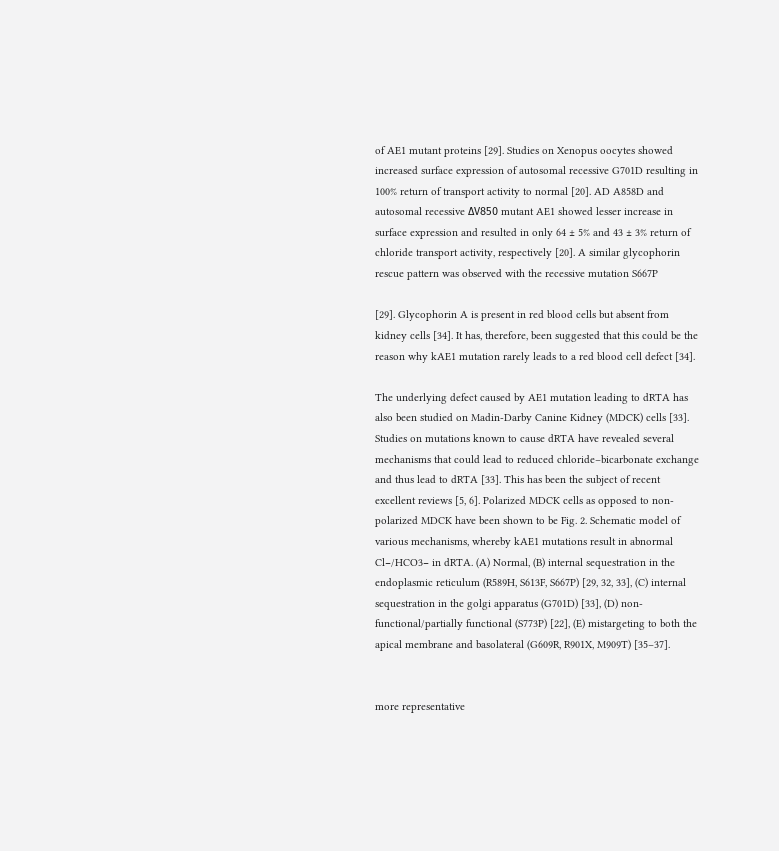of AE1 mutant proteins [29]. Studies on Xenopus oocytes showed increased surface expression of autosomal recessive G701D resulting in 100% return of transport activity to normal [20]. AD A858D and autosomal recessive ΔV850 mutant AE1 showed lesser increase in surface expression and resulted in only 64 ± 5% and 43 ± 3% return of chloride transport activity, respectively [20]. A similar glycophorin rescue pattern was observed with the recessive mutation S667P

[29]. Glycophorin A is present in red blood cells but absent from kidney cells [34]. It has, therefore, been suggested that this could be the reason why kAE1 mutation rarely leads to a red blood cell defect [34].

The underlying defect caused by AE1 mutation leading to dRTA has also been studied on Madin-Darby Canine Kidney (MDCK) cells [33]. Studies on mutations known to cause dRTA have revealed several mechanisms that could lead to reduced chloride–bicarbonate exchange and thus lead to dRTA [33]. This has been the subject of recent excellent reviews [5, 6]. Polarized MDCK cells as opposed to non-polarized MDCK have been shown to be Fig. 2. Schematic model of various mechanisms, whereby kAE1 mutations result in abnormal Cl−/HCO3− in dRTA. (A) Normal, (B) internal sequestration in the endoplasmic reticulum (R589H, S613F, S667P) [29, 32, 33], (C) internal sequestration in the golgi apparatus (G701D) [33], (D) non-functional/partially functional (S773P) [22], (E) mistargeting to both the apical membrane and basolateral (G609R, R901X, M909T) [35–37].


more representative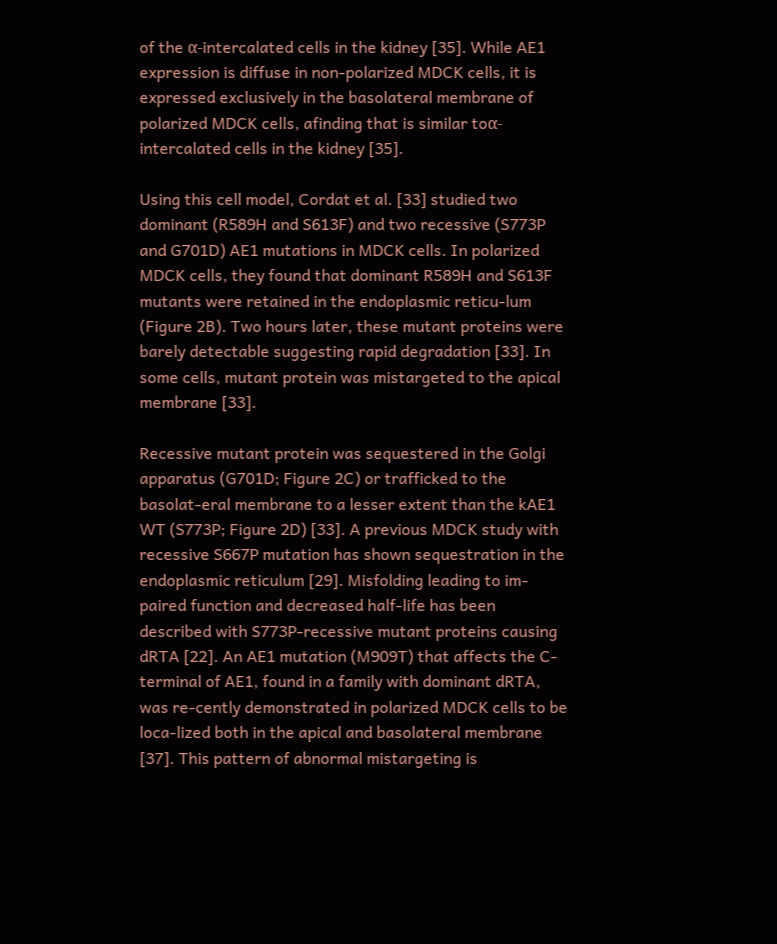of the α-intercalated cells in the kidney [35]. While AE1 expression is diffuse in non-polarized MDCK cells, it is expressed exclusively in the basolateral membrane of polarized MDCK cells, afinding that is similar toα-intercalated cells in the kidney [35].

Using this cell model, Cordat et al. [33] studied two dominant (R589H and S613F) and two recessive (S773P and G701D) AE1 mutations in MDCK cells. In polarized MDCK cells, they found that dominant R589H and S613F mutants were retained in the endoplasmic reticu-lum (Figure 2B). Two hours later, these mutant proteins were barely detectable suggesting rapid degradation [33]. In some cells, mutant protein was mistargeted to the apical membrane [33].

Recessive mutant protein was sequestered in the Golgi apparatus (G701D; Figure 2C) or trafficked to the basolat-eral membrane to a lesser extent than the kAE1 WT (S773P; Figure 2D) [33]. A previous MDCK study with recessive S667P mutation has shown sequestration in the endoplasmic reticulum [29]. Misfolding leading to im-paired function and decreased half-life has been described with S773P-recessive mutant proteins causing dRTA [22]. An AE1 mutation (M909T) that affects the C-terminal of AE1, found in a family with dominant dRTA, was re-cently demonstrated in polarized MDCK cells to be loca-lized both in the apical and basolateral membrane [37]. This pattern of abnormal mistargeting is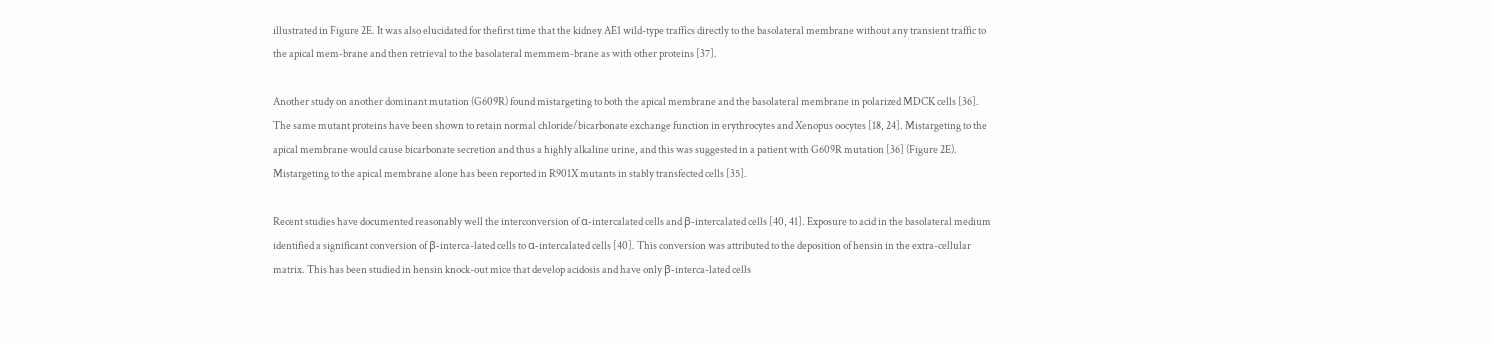illustrated in Figure 2E. It was also elucidated for thefirst time that the kidney AE1 wild-type traffics directly to the basolateral membrane without any transient traffic to the apical mem-brane and then retrieval to the basolateral memmem-brane as with other proteins [37].

Another study on another dominant mutation (G609R) found mistargeting to both the apical membrane and the basolateral membrane in polarized MDCK cells [36]. The same mutant proteins have been shown to retain normal chloride/bicarbonate exchange function in erythrocytes and Xenopus oocytes [18, 24]. Mistargeting to the apical membrane would cause bicarbonate secretion and thus a highly alkaline urine, and this was suggested in a patient with G609R mutation [36] (Figure 2E). Mistargeting to the apical membrane alone has been reported in R901X mutants in stably transfected cells [35].

Recent studies have documented reasonably well the interconversion of α-intercalated cells and β-intercalated cells [40, 41]. Exposure to acid in the basolateral medium identified a significant conversion of β-interca-lated cells to α-intercalated cells [40]. This conversion was attributed to the deposition of hensin in the extra-cellular matrix. This has been studied in hensin knock-out mice that develop acidosis and have only β-interca-lated cells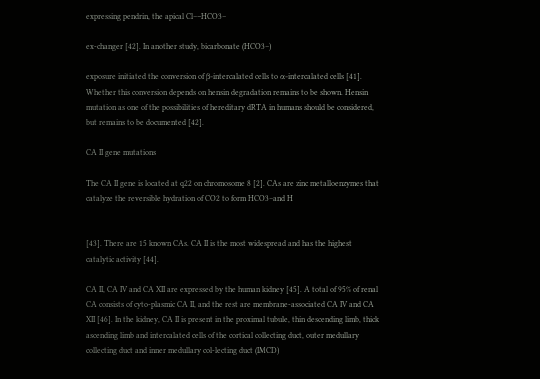expressing pendrin, the apical Cl−–HCO3−

ex-changer [42]. In another study, bicarbonate (HCO3−)

exposure initiated the conversion of β-intercalated cells to α-intercalated cells [41]. Whether this conversion depends on hensin degradation remains to be shown. Hensin mutation as one of the possibilities of hereditary dRTA in humans should be considered, but remains to be documented [42].

CA II gene mutations

The CA II gene is located at q22 on chromosome 8 [2]. CAs are zinc metalloenzymes that catalyze the reversible hydration of CO2 to form HCO3−and H


[43]. There are 15 known CAs. CA II is the most widespread and has the highest catalytic activity [44].

CA II, CA IV and CA XII are expressed by the human kidney [45]. A total of 95% of renal CA consists of cyto-plasmic CA II, and the rest are membrane-associated CA IV and CA XII [46]. In the kidney, CA II is present in the proximal tubule, thin descending limb, thick ascending limb and intercalated cells of the cortical collecting duct, outer medullary collecting duct and inner medullary col-lecting duct (IMCD)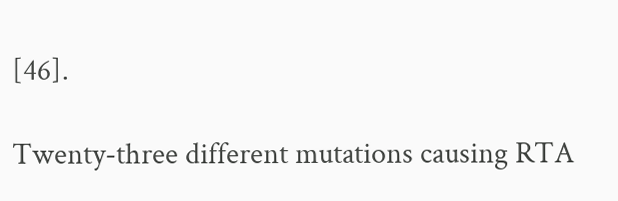[46].

Twenty-three different mutations causing RTA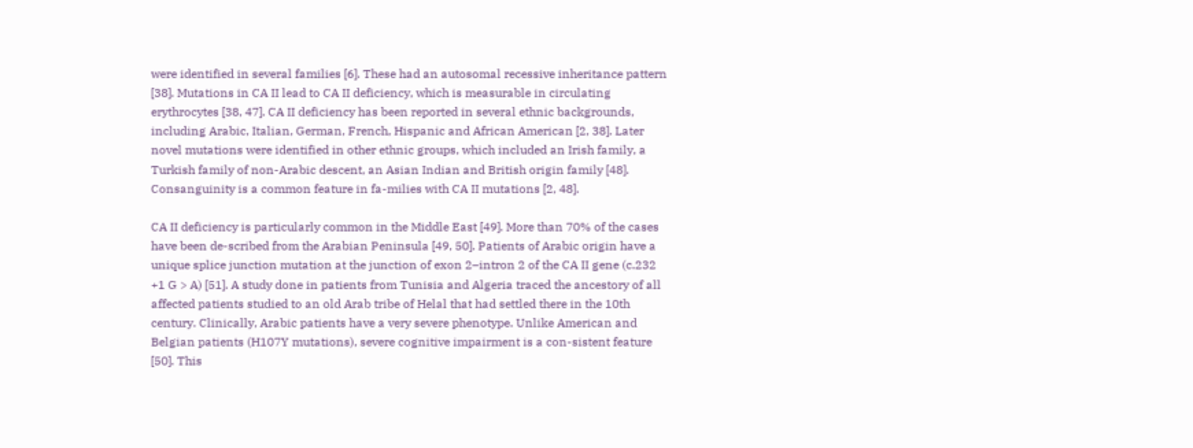were identified in several families [6]. These had an autosomal recessive inheritance pattern [38]. Mutations in CA II lead to CA II deficiency, which is measurable in circulating erythrocytes [38, 47]. CA II deficiency has been reported in several ethnic backgrounds, including Arabic, Italian, German, French, Hispanic and African American [2, 38]. Later novel mutations were identified in other ethnic groups, which included an Irish family, a Turkish family of non-Arabic descent, an Asian Indian and British origin family [48]. Consanguinity is a common feature in fa-milies with CA II mutations [2, 48].

CA II deficiency is particularly common in the Middle East [49]. More than 70% of the cases have been de-scribed from the Arabian Peninsula [49, 50]. Patients of Arabic origin have a unique splice junction mutation at the junction of exon 2–intron 2 of the CA II gene (c.232 +1 G > A) [51]. A study done in patients from Tunisia and Algeria traced the ancestory of all affected patients studied to an old Arab tribe of Helal that had settled there in the 10th century. Clinically, Arabic patients have a very severe phenotype. Unlike American and Belgian patients (H107Y mutations), severe cognitive impairment is a con-sistent feature [50]. This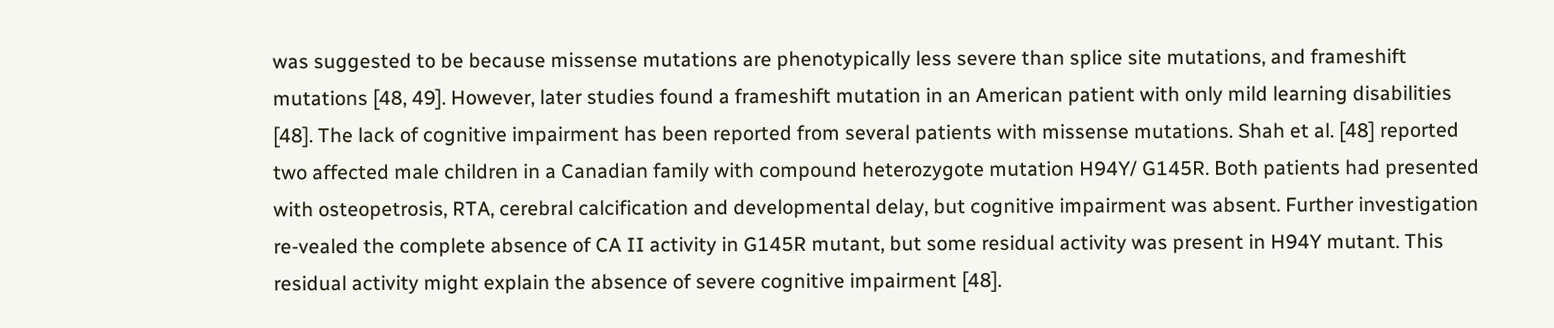was suggested to be because missense mutations are phenotypically less severe than splice site mutations, and frameshift mutations [48, 49]. However, later studies found a frameshift mutation in an American patient with only mild learning disabilities [48]. The lack of cognitive impairment has been reported from several patients with missense mutations. Shah et al. [48] reported two affected male children in a Canadian family with compound heterozygote mutation H94Y/ G145R. Both patients had presented with osteopetrosis, RTA, cerebral calcification and developmental delay, but cognitive impairment was absent. Further investigation re-vealed the complete absence of CA II activity in G145R mutant, but some residual activity was present in H94Y mutant. This residual activity might explain the absence of severe cognitive impairment [48].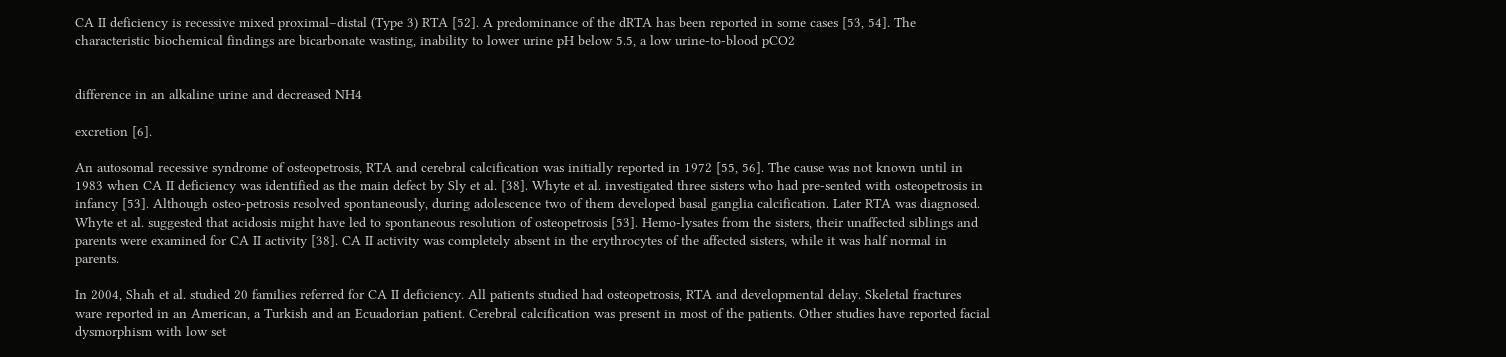CA II deficiency is recessive mixed proximal–distal (Type 3) RTA [52]. A predominance of the dRTA has been reported in some cases [53, 54]. The characteristic biochemical findings are bicarbonate wasting, inability to lower urine pH below 5.5, a low urine-to-blood pCO2


difference in an alkaline urine and decreased NH4

excretion [6].

An autosomal recessive syndrome of osteopetrosis, RTA and cerebral calcification was initially reported in 1972 [55, 56]. The cause was not known until in 1983 when CA II deficiency was identified as the main defect by Sly et al. [38]. Whyte et al. investigated three sisters who had pre-sented with osteopetrosis in infancy [53]. Although osteo-petrosis resolved spontaneously, during adolescence two of them developed basal ganglia calcification. Later RTA was diagnosed. Whyte et al. suggested that acidosis might have led to spontaneous resolution of osteopetrosis [53]. Hemo-lysates from the sisters, their unaffected siblings and parents were examined for CA II activity [38]. CA II activity was completely absent in the erythrocytes of the affected sisters, while it was half normal in parents.

In 2004, Shah et al. studied 20 families referred for CA II deficiency. All patients studied had osteopetrosis, RTA and developmental delay. Skeletal fractures ware reported in an American, a Turkish and an Ecuadorian patient. Cerebral calcification was present in most of the patients. Other studies have reported facial dysmorphism with low set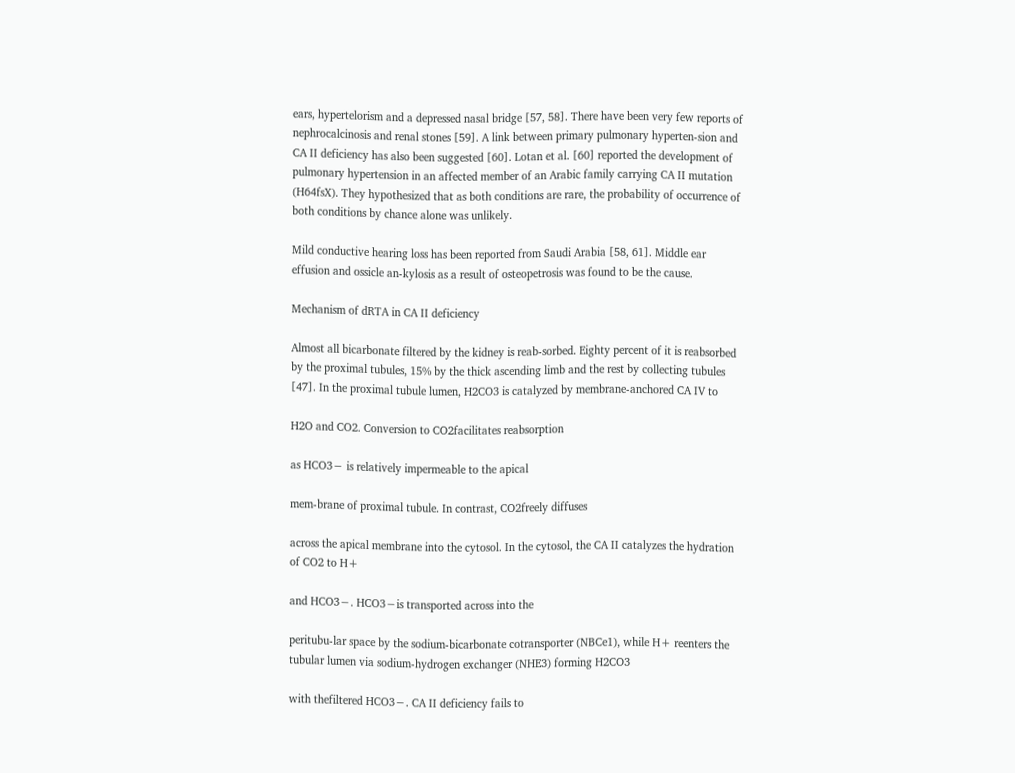ears, hypertelorism and a depressed nasal bridge [57, 58]. There have been very few reports of nephrocalcinosis and renal stones [59]. A link between primary pulmonary hyperten-sion and CA II deficiency has also been suggested [60]. Lotan et al. [60] reported the development of pulmonary hypertension in an affected member of an Arabic family carrying CA II mutation (H64fsX). They hypothesized that as both conditions are rare, the probability of occurrence of both conditions by chance alone was unlikely.

Mild conductive hearing loss has been reported from Saudi Arabia [58, 61]. Middle ear effusion and ossicle an-kylosis as a result of osteopetrosis was found to be the cause.

Mechanism of dRTA in CA II deficiency

Almost all bicarbonate filtered by the kidney is reab-sorbed. Eighty percent of it is reabsorbed by the proximal tubules, 15% by the thick ascending limb and the rest by collecting tubules [47]. In the proximal tubule lumen, H2CO3 is catalyzed by membrane-anchored CA IV to

H2O and CO2. Conversion to CO2facilitates reabsorption

as HCO3− is relatively impermeable to the apical

mem-brane of proximal tubule. In contrast, CO2freely diffuses

across the apical membrane into the cytosol. In the cytosol, the CA II catalyzes the hydration of CO2 to H+

and HCO3−. HCO3−is transported across into the

peritubu-lar space by the sodium-bicarbonate cotransporter (NBCe1), while H+ reenters the tubular lumen via sodium-hydrogen exchanger (NHE3) forming H2CO3

with thefiltered HCO3−. CA II deficiency fails to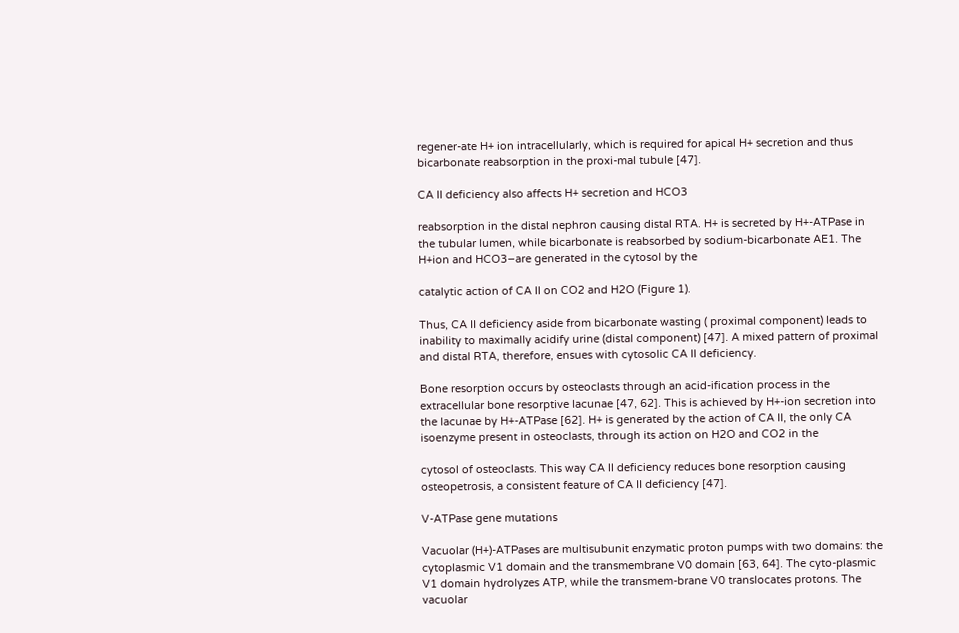regener-ate H+ ion intracellularly, which is required for apical H+ secretion and thus bicarbonate reabsorption in the proxi-mal tubule [47].

CA II deficiency also affects H+ secretion and HCO3

reabsorption in the distal nephron causing distal RTA. H+ is secreted by H+-ATPase in the tubular lumen, while bicarbonate is reabsorbed by sodium-bicarbonate AE1. The H+ion and HCO3−are generated in the cytosol by the

catalytic action of CA II on CO2 and H2O (Figure 1).

Thus, CA II deficiency aside from bicarbonate wasting ( proximal component) leads to inability to maximally acidify urine (distal component) [47]. A mixed pattern of proximal and distal RTA, therefore, ensues with cytosolic CA II deficiency.

Bone resorption occurs by osteoclasts through an acid-ification process in the extracellular bone resorptive lacunae [47, 62]. This is achieved by H+-ion secretion into the lacunae by H+-ATPase [62]. H+ is generated by the action of CA II, the only CA isoenzyme present in osteoclasts, through its action on H2O and CO2 in the

cytosol of osteoclasts. This way CA II deficiency reduces bone resorption causing osteopetrosis, a consistent feature of CA II deficiency [47].

V-ATPase gene mutations

Vacuolar (H+)-ATPases are multisubunit enzymatic proton pumps with two domains: the cytoplasmic V1 domain and the transmembrane V0 domain [63, 64]. The cyto-plasmic V1 domain hydrolyzes ATP, while the transmem-brane V0 translocates protons. The vacuolar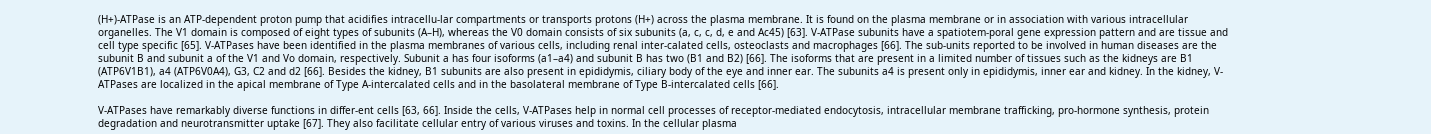(H+)-ATPase is an ATP-dependent proton pump that acidifies intracellu-lar compartments or transports protons (H+) across the plasma membrane. It is found on the plasma membrane or in association with various intracellular organelles. The V1 domain is composed of eight types of subunits (A–H), whereas the V0 domain consists of six subunits (a, c, c, d, e and Ac45) [63]. V-ATPase subunits have a spatiotem-poral gene expression pattern and are tissue and cell type specific [65]. V-ATPases have been identified in the plasma membranes of various cells, including renal inter-calated cells, osteoclasts and macrophages [66]. The sub-units reported to be involved in human diseases are the subunit B and subunit a of the V1 and Vo domain, respectively. Subunit a has four isoforms (a1–a4) and subunit B has two (B1 and B2) [66]. The isoforms that are present in a limited number of tissues such as the kidneys are B1 (ATP6V1B1), a4 (ATP6V0A4), G3, C2 and d2 [66]. Besides the kidney, B1 subunits are also present in epididymis, ciliary body of the eye and inner ear. The subunits a4 is present only in epididymis, inner ear and kidney. In the kidney, V-ATPases are localized in the apical membrane of Type A-intercalated cells and in the basolateral membrane of Type B-intercalated cells [66].

V-ATPases have remarkably diverse functions in differ-ent cells [63, 66]. Inside the cells, V-ATPases help in normal cell processes of receptor-mediated endocytosis, intracellular membrane trafficking, pro-hormone synthesis, protein degradation and neurotransmitter uptake [67]. They also facilitate cellular entry of various viruses and toxins. In the cellular plasma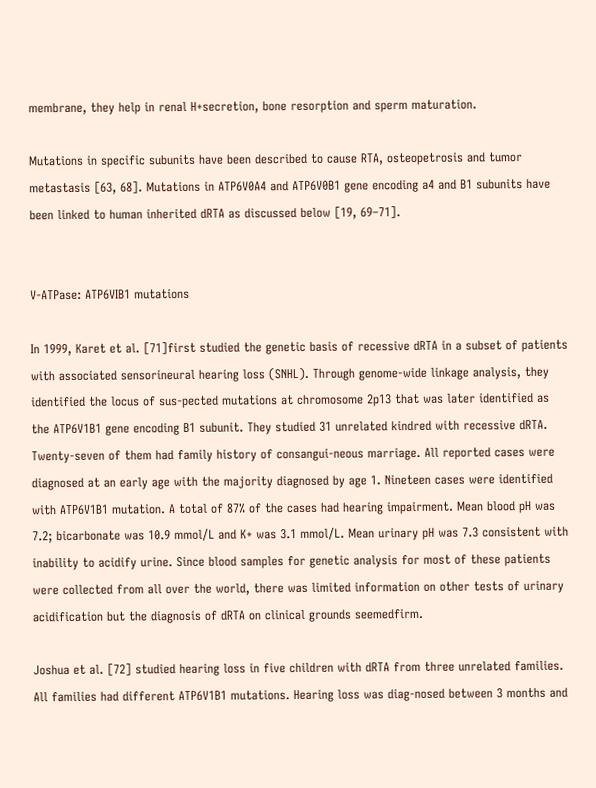membrane, they help in renal H+secretion, bone resorption and sperm maturation.

Mutations in specific subunits have been described to cause RTA, osteopetrosis and tumor metastasis [63, 68]. Mutations in ATP6V0A4 and ATP6V0B1 gene encoding a4 and B1 subunits have been linked to human inherited dRTA as discussed below [19, 69–71].


V-ATPase: ATP6VIB1 mutations

In 1999, Karet et al. [71]first studied the genetic basis of recessive dRTA in a subset of patients with associated sensorineural hearing loss (SNHL). Through genome-wide linkage analysis, they identified the locus of sus-pected mutations at chromosome 2p13 that was later identified as the ATP6V1B1 gene encoding B1 subunit. They studied 31 unrelated kindred with recessive dRTA. Twenty-seven of them had family history of consangui-neous marriage. All reported cases were diagnosed at an early age with the majority diagnosed by age 1. Nineteen cases were identified with ATP6V1B1 mutation. A total of 87% of the cases had hearing impairment. Mean blood pH was 7.2; bicarbonate was 10.9 mmol/L and K+ was 3.1 mmol/L. Mean urinary pH was 7.3 consistent with inability to acidify urine. Since blood samples for genetic analysis for most of these patients were collected from all over the world, there was limited information on other tests of urinary acidification but the diagnosis of dRTA on clinical grounds seemedfirm.

Joshua et al. [72] studied hearing loss in five children with dRTA from three unrelated families. All families had different ATP6V1B1 mutations. Hearing loss was diag-nosed between 3 months and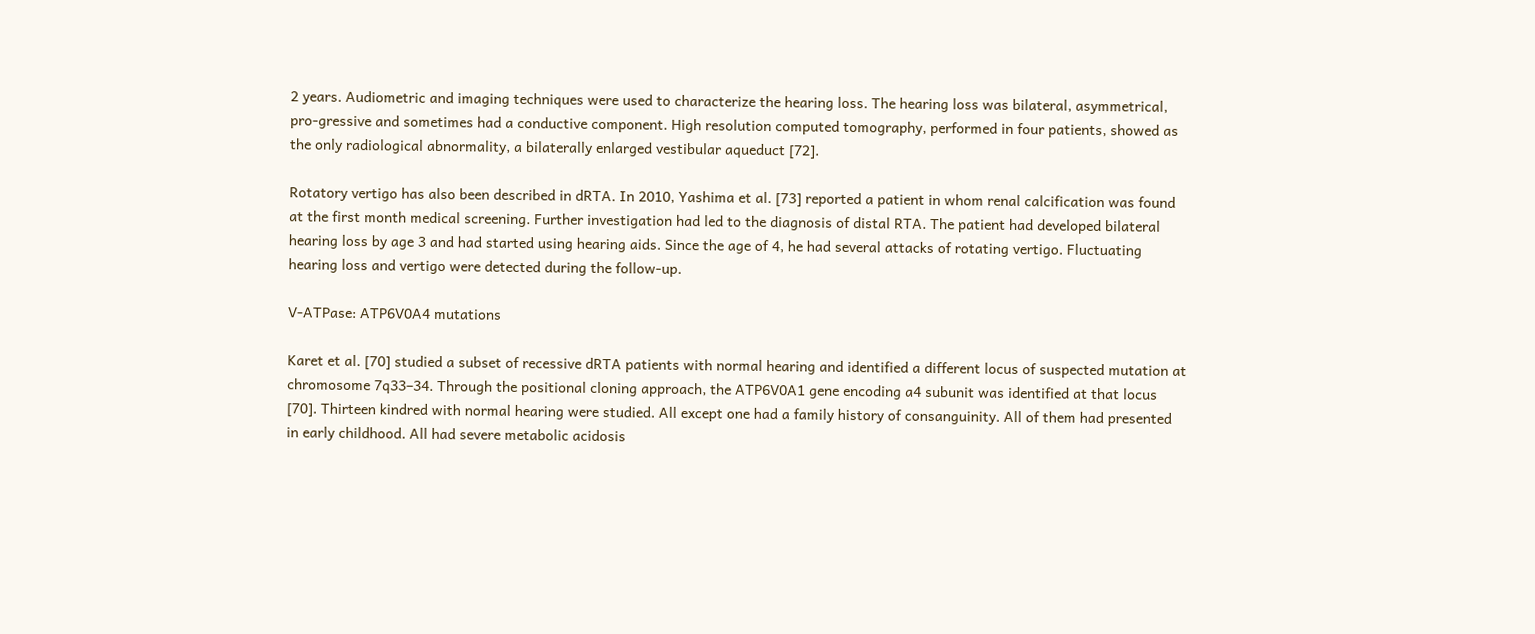2 years. Audiometric and imaging techniques were used to characterize the hearing loss. The hearing loss was bilateral, asymmetrical, pro-gressive and sometimes had a conductive component. High resolution computed tomography, performed in four patients, showed as the only radiological abnormality, a bilaterally enlarged vestibular aqueduct [72].

Rotatory vertigo has also been described in dRTA. In 2010, Yashima et al. [73] reported a patient in whom renal calcification was found at the first month medical screening. Further investigation had led to the diagnosis of distal RTA. The patient had developed bilateral hearing loss by age 3 and had started using hearing aids. Since the age of 4, he had several attacks of rotating vertigo. Fluctuating hearing loss and vertigo were detected during the follow-up.

V-ATPase: ATP6V0A4 mutations

Karet et al. [70] studied a subset of recessive dRTA patients with normal hearing and identified a different locus of suspected mutation at chromosome 7q33–34. Through the positional cloning approach, the ATP6V0A1 gene encoding a4 subunit was identified at that locus [70]. Thirteen kindred with normal hearing were studied. All except one had a family history of consanguinity. All of them had presented in early childhood. All had severe metabolic acidosis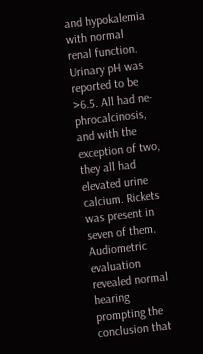and hypokalemia with normal renal function. Urinary pH was reported to be >6.5. All had ne-phrocalcinosis, and with the exception of two, they all had elevated urine calcium. Rickets was present in seven of them. Audiometric evaluation revealed normal hearing prompting the conclusion that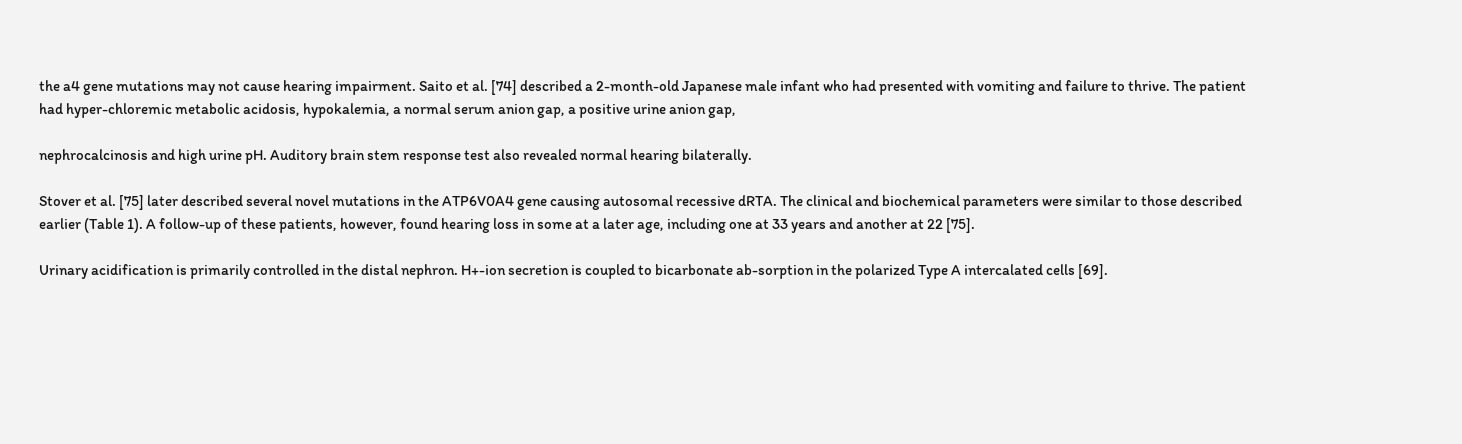the a4 gene mutations may not cause hearing impairment. Saito et al. [74] described a 2-month-old Japanese male infant who had presented with vomiting and failure to thrive. The patient had hyper-chloremic metabolic acidosis, hypokalemia, a normal serum anion gap, a positive urine anion gap,

nephrocalcinosis and high urine pH. Auditory brain stem response test also revealed normal hearing bilaterally.

Stover et al. [75] later described several novel mutations in the ATP6V0A4 gene causing autosomal recessive dRTA. The clinical and biochemical parameters were similar to those described earlier (Table 1). A follow-up of these patients, however, found hearing loss in some at a later age, including one at 33 years and another at 22 [75].

Urinary acidification is primarily controlled in the distal nephron. H+-ion secretion is coupled to bicarbonate ab-sorption in the polarized Type A intercalated cells [69].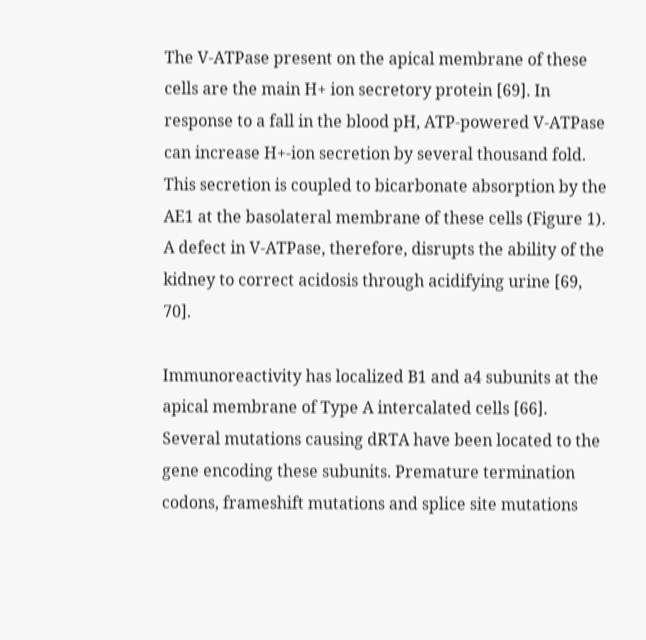The V-ATPase present on the apical membrane of these cells are the main H+ ion secretory protein [69]. In response to a fall in the blood pH, ATP-powered V-ATPase can increase H+-ion secretion by several thousand fold. This secretion is coupled to bicarbonate absorption by the AE1 at the basolateral membrane of these cells (Figure 1). A defect in V-ATPase, therefore, disrupts the ability of the kidney to correct acidosis through acidifying urine [69, 70].

Immunoreactivity has localized B1 and a4 subunits at the apical membrane of Type A intercalated cells [66]. Several mutations causing dRTA have been located to the gene encoding these subunits. Premature termination codons, frameshift mutations and splice site mutations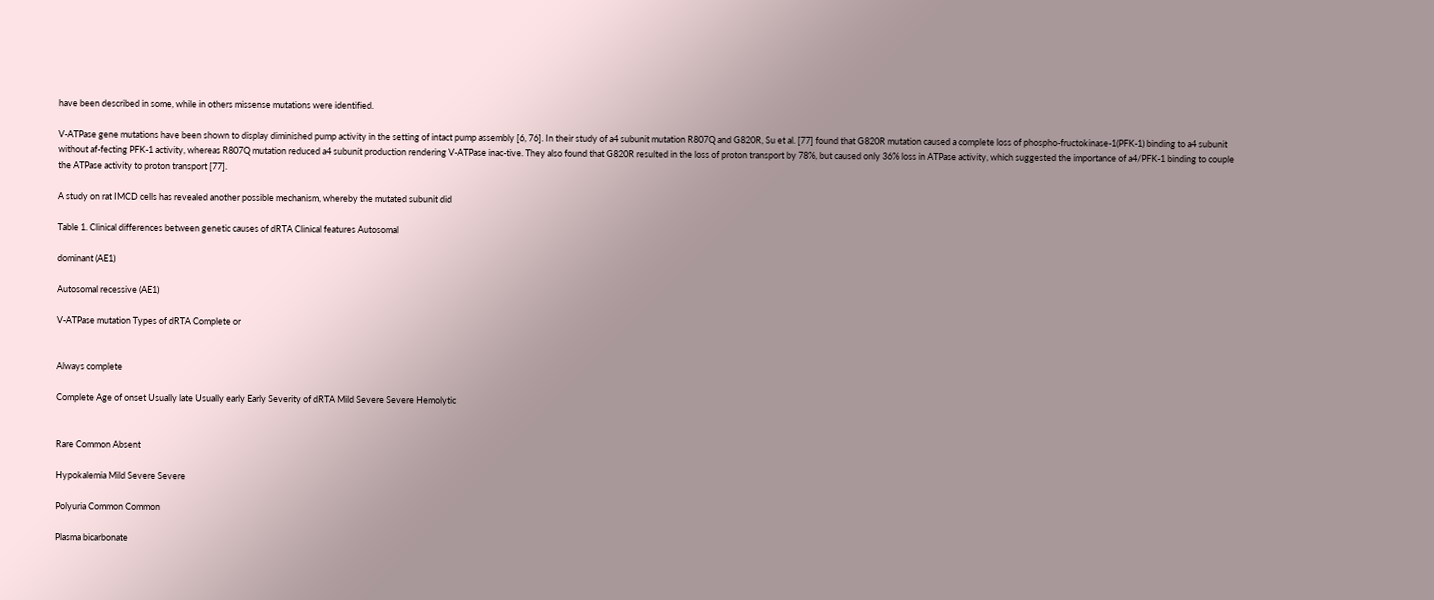have been described in some, while in others missense mutations were identified.

V-ATPase gene mutations have been shown to display diminished pump activity in the setting of intact pump assembly [6, 76]. In their study of a4 subunit mutation R807Q and G820R, Su et al. [77] found that G820R mutation caused a complete loss of phospho-fructokinase-1(PFK-1) binding to a4 subunit without af-fecting PFK-1 activity, whereas R807Q mutation reduced a4 subunit production rendering V-ATPase inac-tive. They also found that G820R resulted in the loss of proton transport by 78%, but caused only 36% loss in ATPase activity, which suggested the importance of a4/PFK-1 binding to couple the ATPase activity to proton transport [77].

A study on rat IMCD cells has revealed another possible mechanism, whereby the mutated subunit did

Table 1. Clinical differences between genetic causes of dRTA Clinical features Autosomal

dominant (AE1)

Autosomal recessive (AE1)

V-ATPase mutation Types of dRTA Complete or


Always complete

Complete Age of onset Usually late Usually early Early Severity of dRTA Mild Severe Severe Hemolytic


Rare Common Absent

Hypokalemia Mild Severe Severe

Polyuria Common Common

Plasma bicarbonate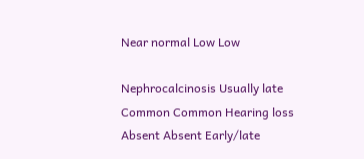Near normal Low Low

Nephrocalcinosis Usually late Common Common Hearing loss Absent Absent Early/late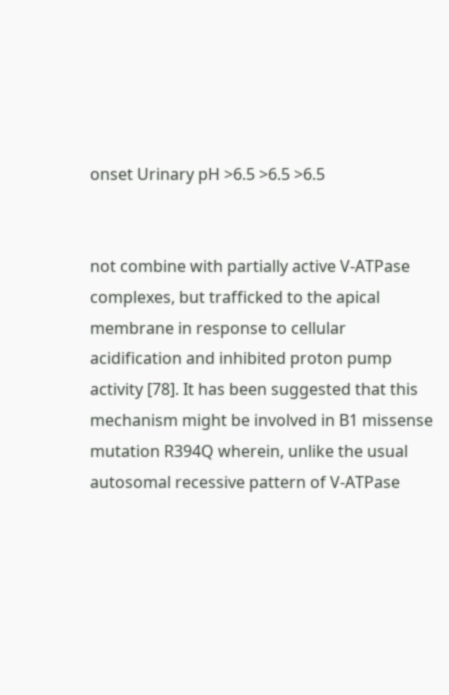onset Urinary pH >6.5 >6.5 >6.5


not combine with partially active V-ATPase complexes, but trafficked to the apical membrane in response to cellular acidification and inhibited proton pump activity [78]. It has been suggested that this mechanism might be involved in B1 missense mutation R394Q wherein, unlike the usual autosomal recessive pattern of V-ATPase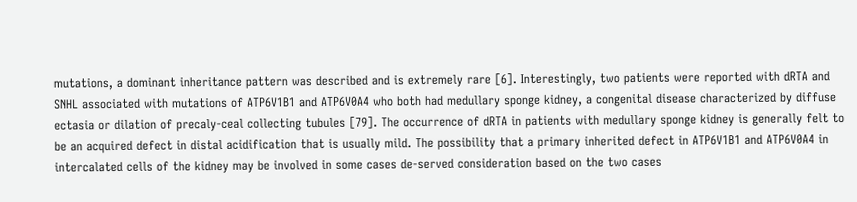mutations, a dominant inheritance pattern was described and is extremely rare [6]. Interestingly, two patients were reported with dRTA and SNHL associated with mutations of ATP6V1B1 and ATP6V0A4 who both had medullary sponge kidney, a congenital disease characterized by diffuse ectasia or dilation of precaly-ceal collecting tubules [79]. The occurrence of dRTA in patients with medullary sponge kidney is generally felt to be an acquired defect in distal acidification that is usually mild. The possibility that a primary inherited defect in ATP6V1B1 and ATP6V0A4 in intercalated cells of the kidney may be involved in some cases de-served consideration based on the two cases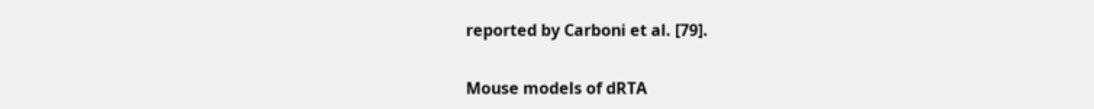reported by Carboni et al. [79].

Mouse models of dRTA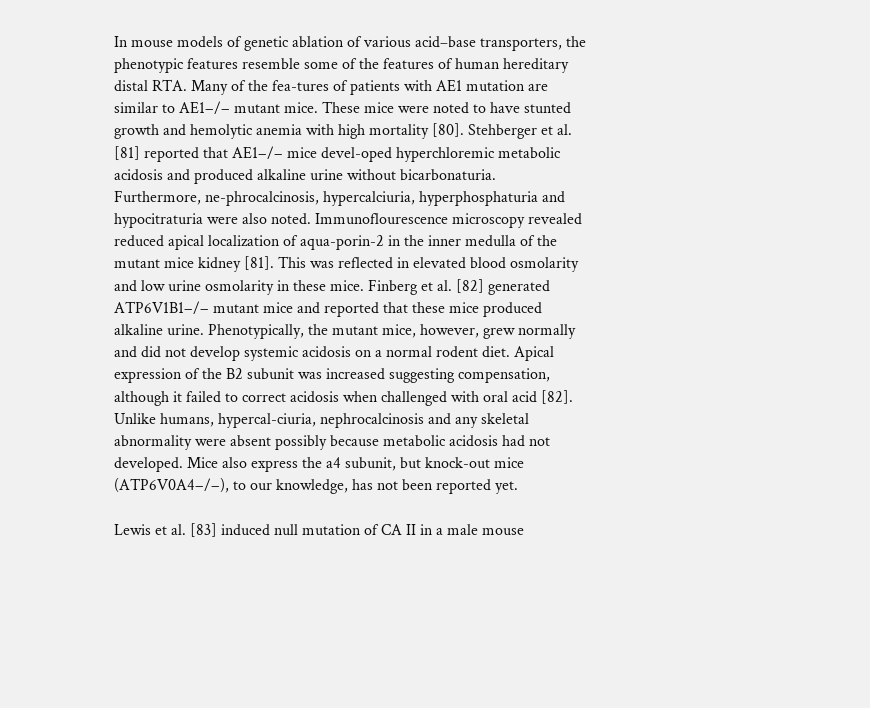In mouse models of genetic ablation of various acid–base transporters, the phenotypic features resemble some of the features of human hereditary distal RTA. Many of the fea-tures of patients with AE1 mutation are similar to AE1−/− mutant mice. These mice were noted to have stunted growth and hemolytic anemia with high mortality [80]. Stehberger et al. [81] reported that AE1−/− mice devel-oped hyperchloremic metabolic acidosis and produced alkaline urine without bicarbonaturia. Furthermore, ne-phrocalcinosis, hypercalciuria, hyperphosphaturia and hypocitraturia were also noted. Immunoflourescence microscopy revealed reduced apical localization of aqua-porin-2 in the inner medulla of the mutant mice kidney [81]. This was reflected in elevated blood osmolarity and low urine osmolarity in these mice. Finberg et al. [82] generated ATP6V1B1−/− mutant mice and reported that these mice produced alkaline urine. Phenotypically, the mutant mice, however, grew normally and did not develop systemic acidosis on a normal rodent diet. Apical expression of the B2 subunit was increased suggesting compensation, although it failed to correct acidosis when challenged with oral acid [82]. Unlike humans, hypercal-ciuria, nephrocalcinosis and any skeletal abnormality were absent possibly because metabolic acidosis had not developed. Mice also express the a4 subunit, but knock-out mice (ATP6V0A4−/−), to our knowledge, has not been reported yet.

Lewis et al. [83] induced null mutation of CA II in a male mouse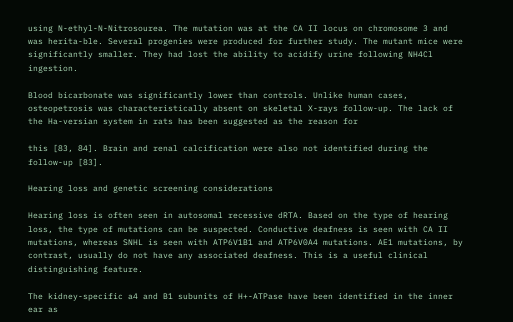using N-ethyl-N-Nitrosourea. The mutation was at the CA II locus on chromosome 3 and was herita-ble. Several progenies were produced for further study. The mutant mice were significantly smaller. They had lost the ability to acidify urine following NH4Cl ingestion.

Blood bicarbonate was significantly lower than controls. Unlike human cases, osteopetrosis was characteristically absent on skeletal X-rays follow-up. The lack of the Ha-versian system in rats has been suggested as the reason for

this [83, 84]. Brain and renal calcification were also not identified during the follow-up [83].

Hearing loss and genetic screening considerations

Hearing loss is often seen in autosomal recessive dRTA. Based on the type of hearing loss, the type of mutations can be suspected. Conductive deafness is seen with CA II mutations, whereas SNHL is seen with ATP6V1B1 and ATP6V0A4 mutations. AE1 mutations, by contrast, usually do not have any associated deafness. This is a useful clinical distinguishing feature.

The kidney-specific a4 and B1 subunits of H+-ATPase have been identified in the inner ear as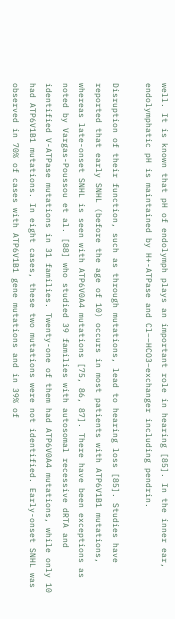well. It is known that pH of endolymph plays an important role in hearing [85]. In the inner ear, endolymphatic pH is maintained by H+-ATPase and Cl−–HCO3−exchanger including pendrin.

Disruption of their function, such as through mutations, lead to hearing loss [85]. Studies have reported that early SNHL (before the age of 10) occurs in most patients with ATP6V1B1 mutations, whereas late-onset SNHL is seen with ATP6V0A4 mutations [75, 86, 87]. There have been exceptions as noted by Vargas-Poussou et al. [88] who studied 39 families with autosomal recessive dRTA and identified V-ATPase mutations in 31 families. Twenty-one of them had ATP6V0A4 mutations, while only 10 had ATP6V1B1 mutations. In eight cases, these two mutations were not identified. Early-onset SNHL was observed in 70% of cases with ATP6V1B1 gene mutations and in 39% of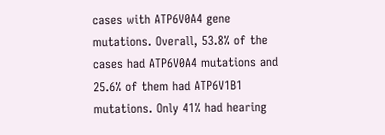cases with ATP6V0A4 gene mutations. Overall, 53.8% of the cases had ATP6V0A4 mutations and 25.6% of them had ATP6V1B1 mutations. Only 41% had hearing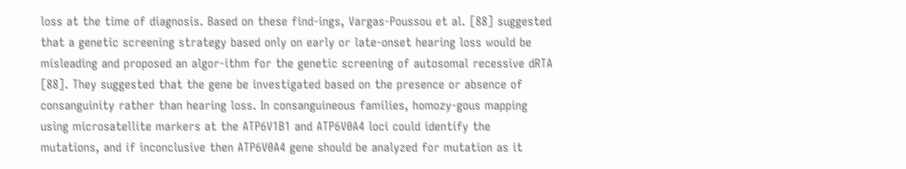loss at the time of diagnosis. Based on these find-ings, Vargas-Poussou et al. [88] suggested that a genetic screening strategy based only on early or late-onset hearing loss would be misleading and proposed an algor-ithm for the genetic screening of autosomal recessive dRTA [88]. They suggested that the gene be investigated based on the presence or absence of consanguinity rather than hearing loss. In consanguineous families, homozy-gous mapping using microsatellite markers at the ATP6V1B1 and ATP6V0A4 loci could identify the mutations, and if inconclusive then ATP6V0A4 gene should be analyzed for mutation as it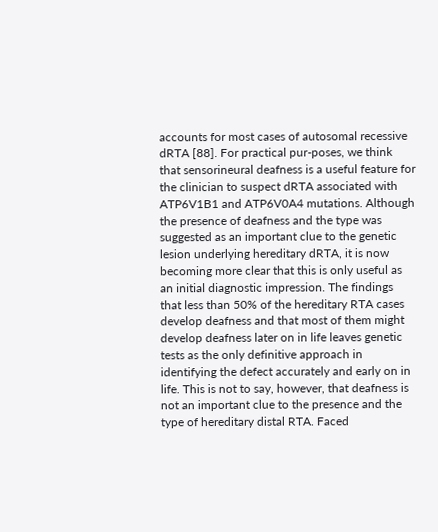accounts for most cases of autosomal recessive dRTA [88]. For practical pur-poses, we think that sensorineural deafness is a useful feature for the clinician to suspect dRTA associated with ATP6V1B1 and ATP6V0A4 mutations. Although the presence of deafness and the type was suggested as an important clue to the genetic lesion underlying hereditary dRTA, it is now becoming more clear that this is only useful as an initial diagnostic impression. The findings that less than 50% of the hereditary RTA cases develop deafness and that most of them might develop deafness later on in life leaves genetic tests as the only definitive approach in identifying the defect accurately and early on in life. This is not to say, however, that deafness is not an important clue to the presence and the type of hereditary distal RTA. Faced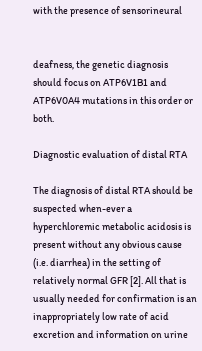with the presence of sensorineural


deafness, the genetic diagnosis should focus on ATP6V1B1 and ATP6V0A4 mutations in this order or both.

Diagnostic evaluation of distal RTA

The diagnosis of distal RTA should be suspected when-ever a hyperchloremic metabolic acidosis is present without any obvious cause (i.e. diarrhea) in the setting of relatively normal GFR [2]. All that is usually needed for confirmation is an inappropriately low rate of acid excretion and information on urine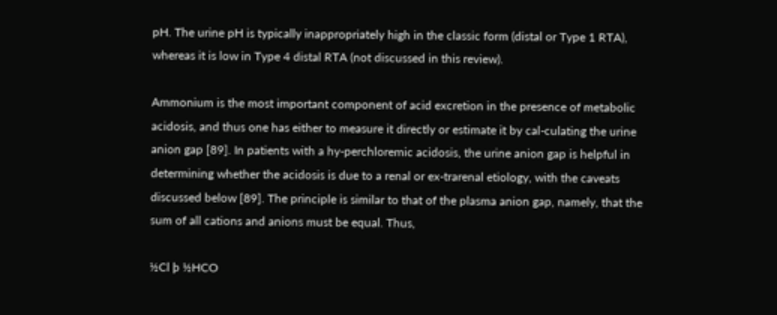pH. The urine pH is typically inappropriately high in the classic form (distal or Type 1 RTA), whereas it is low in Type 4 distal RTA (not discussed in this review).

Ammonium is the most important component of acid excretion in the presence of metabolic acidosis, and thus one has either to measure it directly or estimate it by cal-culating the urine anion gap [89]. In patients with a hy-perchloremic acidosis, the urine anion gap is helpful in determining whether the acidosis is due to a renal or ex-trarenal etiology, with the caveats discussed below [89]. The principle is similar to that of the plasma anion gap, namely, that the sum of all cations and anions must be equal. Thus,

½Cl þ ½HCO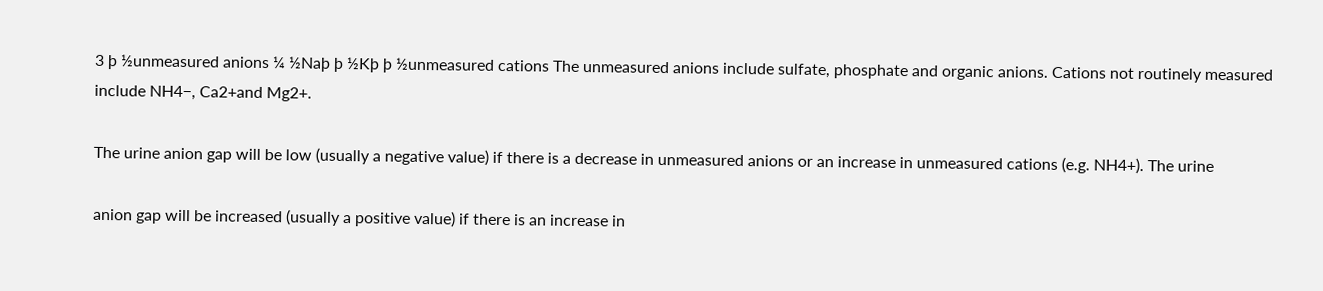3 þ ½unmeasured anions ¼ ½Naþ þ ½Kþ þ ½unmeasured cations The unmeasured anions include sulfate, phosphate and organic anions. Cations not routinely measured include NH4−, Ca2+and Mg2+.

The urine anion gap will be low (usually a negative value) if there is a decrease in unmeasured anions or an increase in unmeasured cations (e.g. NH4+). The urine

anion gap will be increased (usually a positive value) if there is an increase in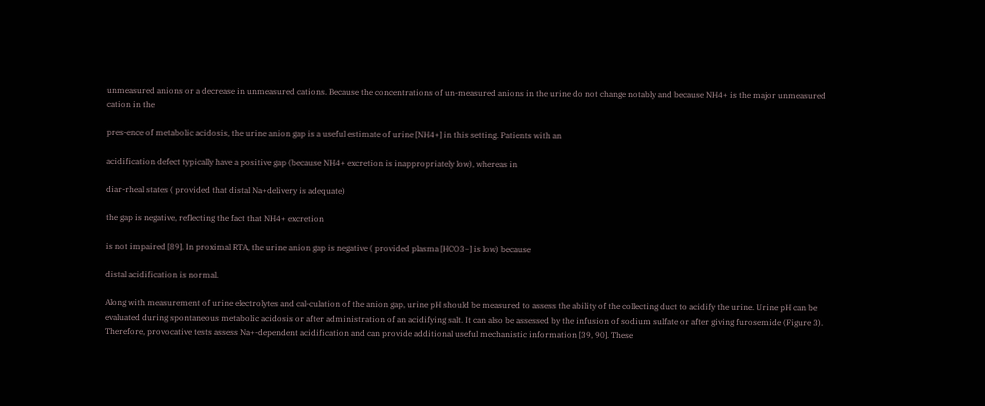unmeasured anions or a decrease in unmeasured cations. Because the concentrations of un-measured anions in the urine do not change notably and because NH4+ is the major unmeasured cation in the

pres-ence of metabolic acidosis, the urine anion gap is a useful estimate of urine [NH4+] in this setting. Patients with an

acidification defect typically have a positive gap (because NH4+ excretion is inappropriately low), whereas in

diar-rheal states ( provided that distal Na+delivery is adequate)

the gap is negative, reflecting the fact that NH4+ excretion

is not impaired [89]. In proximal RTA, the urine anion gap is negative ( provided plasma [HCO3−] is low) because

distal acidification is normal.

Along with measurement of urine electrolytes and cal-culation of the anion gap, urine pH should be measured to assess the ability of the collecting duct to acidify the urine. Urine pH can be evaluated during spontaneous metabolic acidosis or after administration of an acidifying salt. It can also be assessed by the infusion of sodium sulfate or after giving furosemide (Figure 3). Therefore, provocative tests assess Na+-dependent acidification and can provide additional useful mechanistic information [39, 90]. These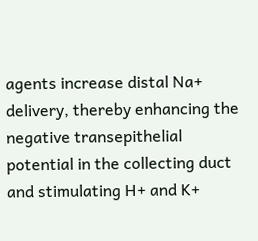agents increase distal Na+ delivery, thereby enhancing the negative transepithelial potential in the collecting duct and stimulating H+ and K+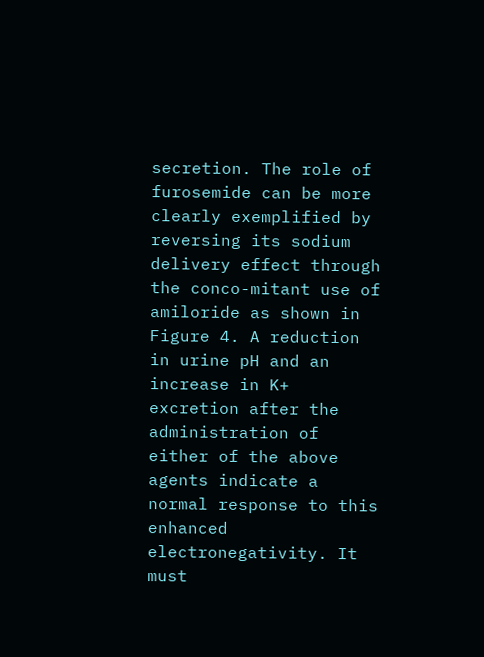secretion. The role of furosemide can be more clearly exemplified by reversing its sodium delivery effect through the conco-mitant use of amiloride as shown in Figure 4. A reduction in urine pH and an increase in K+ excretion after the administration of either of the above agents indicate a normal response to this enhanced electronegativity. It must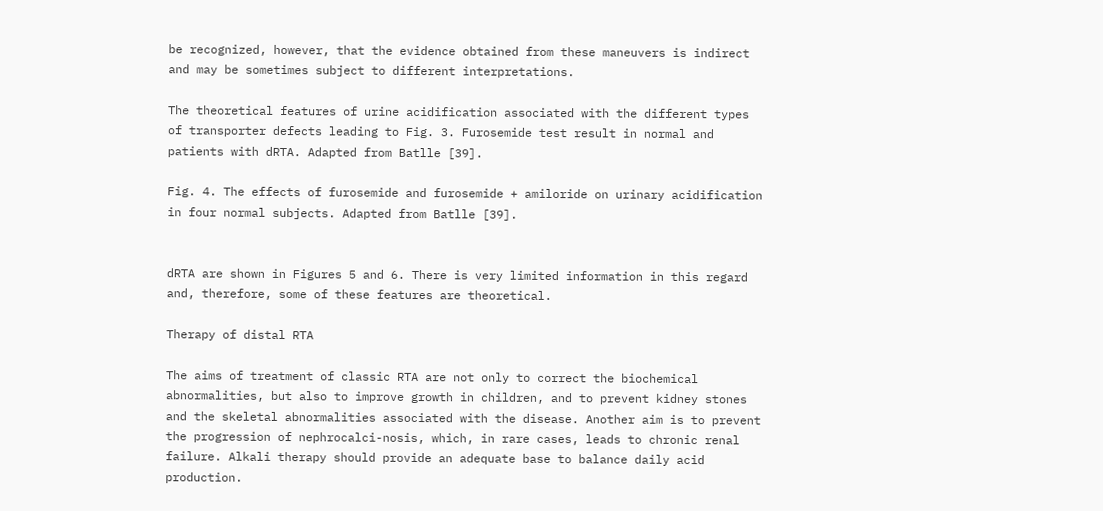be recognized, however, that the evidence obtained from these maneuvers is indirect and may be sometimes subject to different interpretations.

The theoretical features of urine acidification associated with the different types of transporter defects leading to Fig. 3. Furosemide test result in normal and patients with dRTA. Adapted from Batlle [39].

Fig. 4. The effects of furosemide and furosemide + amiloride on urinary acidification in four normal subjects. Adapted from Batlle [39].


dRTA are shown in Figures 5 and 6. There is very limited information in this regard and, therefore, some of these features are theoretical.

Therapy of distal RTA

The aims of treatment of classic RTA are not only to correct the biochemical abnormalities, but also to improve growth in children, and to prevent kidney stones and the skeletal abnormalities associated with the disease. Another aim is to prevent the progression of nephrocalci-nosis, which, in rare cases, leads to chronic renal failure. Alkali therapy should provide an adequate base to balance daily acid production.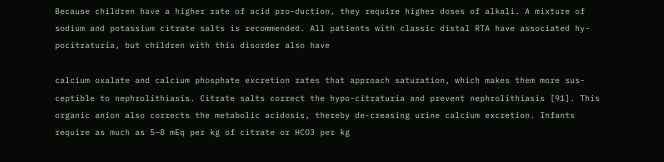Because children have a higher rate of acid pro-duction, they require higher doses of alkali. A mixture of sodium and potassium citrate salts is recommended. All patients with classic distal RTA have associated hy-pocitraturia, but children with this disorder also have

calcium oxalate and calcium phosphate excretion rates that approach saturation, which makes them more sus-ceptible to nephrolithiasis. Citrate salts correct the hypo-citraturia and prevent nephrolithiasis [91]. This organic anion also corrects the metabolic acidosis, thereby de-creasing urine calcium excretion. Infants require as much as 5–8 mEq per kg of citrate or HCO3 per kg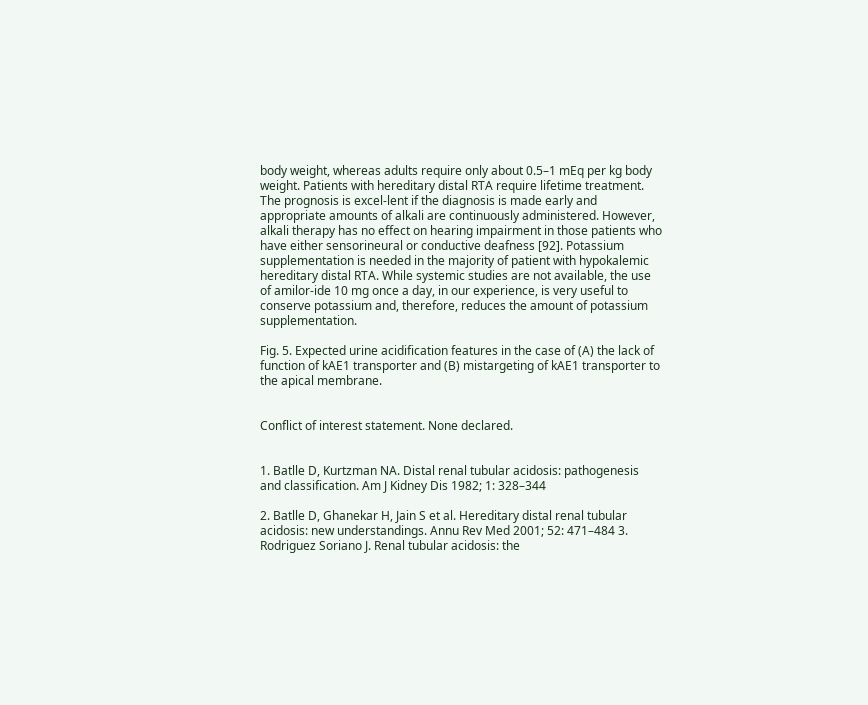body weight, whereas adults require only about 0.5–1 mEq per kg body weight. Patients with hereditary distal RTA require lifetime treatment. The prognosis is excel-lent if the diagnosis is made early and appropriate amounts of alkali are continuously administered. However, alkali therapy has no effect on hearing impairment in those patients who have either sensorineural or conductive deafness [92]. Potassium supplementation is needed in the majority of patient with hypokalemic hereditary distal RTA. While systemic studies are not available, the use of amilor-ide 10 mg once a day, in our experience, is very useful to conserve potassium and, therefore, reduces the amount of potassium supplementation.

Fig. 5. Expected urine acidification features in the case of (A) the lack of function of kAE1 transporter and (B) mistargeting of kAE1 transporter to the apical membrane.


Conflict of interest statement. None declared.


1. Batlle D, Kurtzman NA. Distal renal tubular acidosis: pathogenesis and classification. Am J Kidney Dis 1982; 1: 328–344

2. Batlle D, Ghanekar H, Jain S et al. Hereditary distal renal tubular acidosis: new understandings. Annu Rev Med 2001; 52: 471–484 3. Rodriguez Soriano J. Renal tubular acidosis: the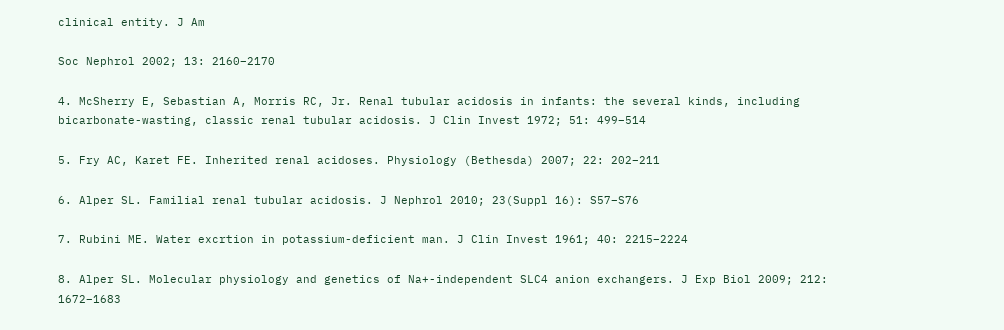clinical entity. J Am

Soc Nephrol 2002; 13: 2160–2170

4. McSherry E, Sebastian A, Morris RC, Jr. Renal tubular acidosis in infants: the several kinds, including bicarbonate-wasting, classic renal tubular acidosis. J Clin Invest 1972; 51: 499–514

5. Fry AC, Karet FE. Inherited renal acidoses. Physiology (Bethesda) 2007; 22: 202–211

6. Alper SL. Familial renal tubular acidosis. J Nephrol 2010; 23(Suppl 16): S57–S76

7. Rubini ME. Water excrtion in potassium-deficient man. J Clin Invest 1961; 40: 2215–2224

8. Alper SL. Molecular physiology and genetics of Na+-independent SLC4 anion exchangers. J Exp Biol 2009; 212: 1672–1683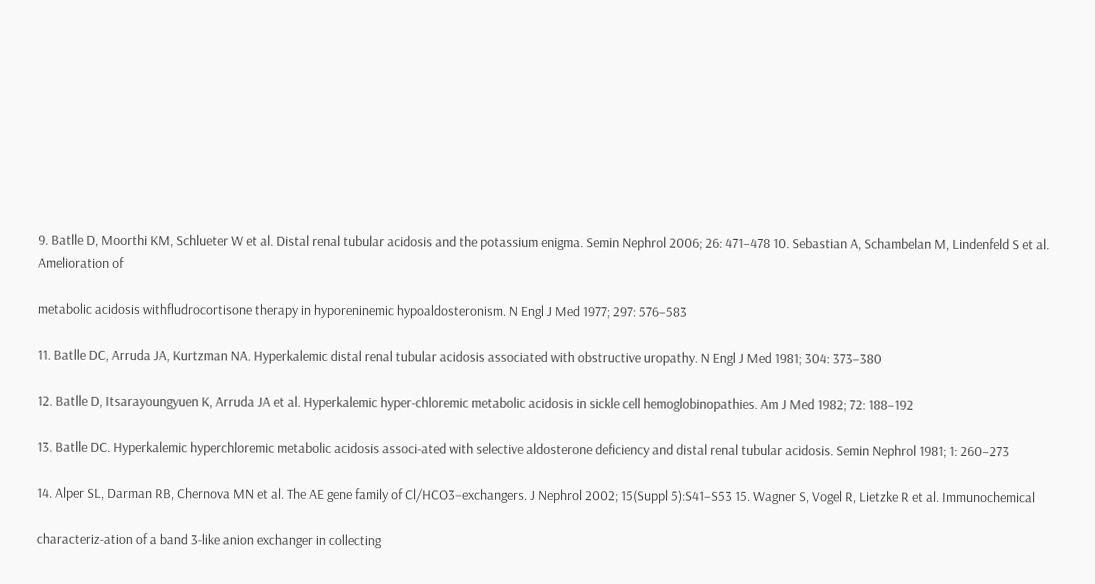9. Batlle D, Moorthi KM, Schlueter W et al. Distal renal tubular acidosis and the potassium enigma. Semin Nephrol 2006; 26: 471–478 10. Sebastian A, Schambelan M, Lindenfeld S et al. Amelioration of

metabolic acidosis withfludrocortisone therapy in hyporeninemic hypoaldosteronism. N Engl J Med 1977; 297: 576–583

11. Batlle DC, Arruda JA, Kurtzman NA. Hyperkalemic distal renal tubular acidosis associated with obstructive uropathy. N Engl J Med 1981; 304: 373–380

12. Batlle D, Itsarayoungyuen K, Arruda JA et al. Hyperkalemic hyper-chloremic metabolic acidosis in sickle cell hemoglobinopathies. Am J Med 1982; 72: 188–192

13. Batlle DC. Hyperkalemic hyperchloremic metabolic acidosis associ-ated with selective aldosterone deficiency and distal renal tubular acidosis. Semin Nephrol 1981; 1: 260–273

14. Alper SL, Darman RB, Chernova MN et al. The AE gene family of Cl/HCO3−exchangers. J Nephrol 2002; 15(Suppl 5):S41–S53 15. Wagner S, Vogel R, Lietzke R et al. Immunochemical

characteriz-ation of a band 3-like anion exchanger in collecting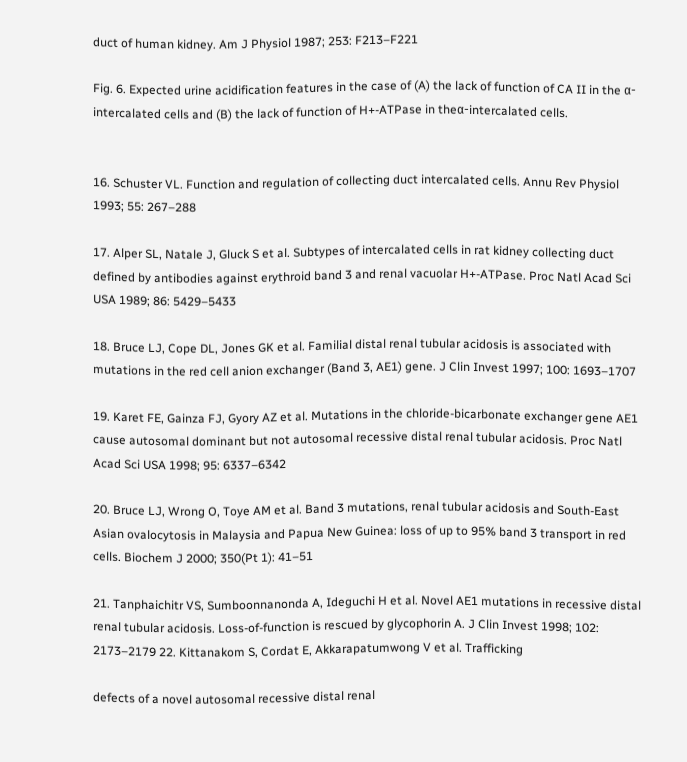duct of human kidney. Am J Physiol 1987; 253: F213–F221

Fig. 6. Expected urine acidification features in the case of (A) the lack of function of CA II in the α-intercalated cells and (B) the lack of function of H+-ATPase in theα-intercalated cells.


16. Schuster VL. Function and regulation of collecting duct intercalated cells. Annu Rev Physiol 1993; 55: 267–288

17. Alper SL, Natale J, Gluck S et al. Subtypes of intercalated cells in rat kidney collecting duct defined by antibodies against erythroid band 3 and renal vacuolar H+-ATPase. Proc Natl Acad Sci USA 1989; 86: 5429–5433

18. Bruce LJ, Cope DL, Jones GK et al. Familial distal renal tubular acidosis is associated with mutations in the red cell anion exchanger (Band 3, AE1) gene. J Clin Invest 1997; 100: 1693–1707

19. Karet FE, Gainza FJ, Gyory AZ et al. Mutations in the chloride-bicarbonate exchanger gene AE1 cause autosomal dominant but not autosomal recessive distal renal tubular acidosis. Proc Natl Acad Sci USA 1998; 95: 6337–6342

20. Bruce LJ, Wrong O, Toye AM et al. Band 3 mutations, renal tubular acidosis and South-East Asian ovalocytosis in Malaysia and Papua New Guinea: loss of up to 95% band 3 transport in red cells. Biochem J 2000; 350(Pt 1): 41–51

21. Tanphaichitr VS, Sumboonnanonda A, Ideguchi H et al. Novel AE1 mutations in recessive distal renal tubular acidosis. Loss-of-function is rescued by glycophorin A. J Clin Invest 1998; 102: 2173–2179 22. Kittanakom S, Cordat E, Akkarapatumwong V et al. Trafficking

defects of a novel autosomal recessive distal renal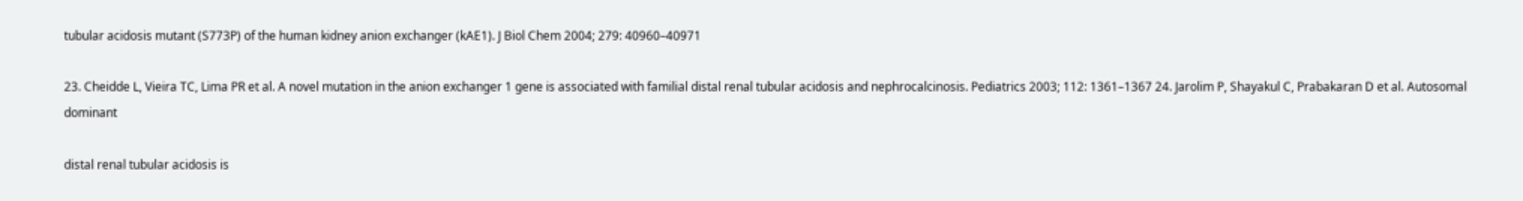tubular acidosis mutant (S773P) of the human kidney anion exchanger (kAE1). J Biol Chem 2004; 279: 40960–40971

23. Cheidde L, Vieira TC, Lima PR et al. A novel mutation in the anion exchanger 1 gene is associated with familial distal renal tubular acidosis and nephrocalcinosis. Pediatrics 2003; 112: 1361–1367 24. Jarolim P, Shayakul C, Prabakaran D et al. Autosomal dominant

distal renal tubular acidosis is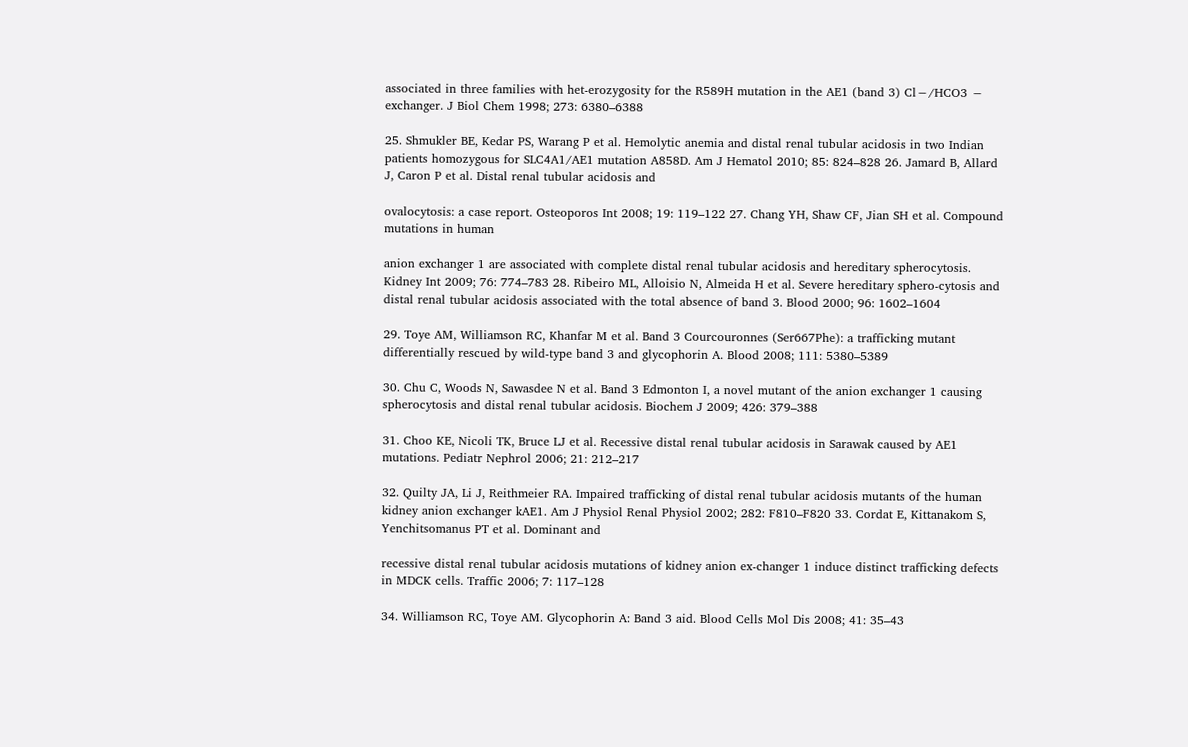associated in three families with het-erozygosity for the R589H mutation in the AE1 (band 3) Cl−/HCO3 − exchanger. J Biol Chem 1998; 273: 6380–6388

25. Shmukler BE, Kedar PS, Warang P et al. Hemolytic anemia and distal renal tubular acidosis in two Indian patients homozygous for SLC4A1/AE1 mutation A858D. Am J Hematol 2010; 85: 824–828 26. Jamard B, Allard J, Caron P et al. Distal renal tubular acidosis and

ovalocytosis: a case report. Osteoporos Int 2008; 19: 119–122 27. Chang YH, Shaw CF, Jian SH et al. Compound mutations in human

anion exchanger 1 are associated with complete distal renal tubular acidosis and hereditary spherocytosis. Kidney Int 2009; 76: 774–783 28. Ribeiro ML, Alloisio N, Almeida H et al. Severe hereditary sphero-cytosis and distal renal tubular acidosis associated with the total absence of band 3. Blood 2000; 96: 1602–1604

29. Toye AM, Williamson RC, Khanfar M et al. Band 3 Courcouronnes (Ser667Phe): a trafficking mutant differentially rescued by wild-type band 3 and glycophorin A. Blood 2008; 111: 5380–5389

30. Chu C, Woods N, Sawasdee N et al. Band 3 Edmonton I, a novel mutant of the anion exchanger 1 causing spherocytosis and distal renal tubular acidosis. Biochem J 2009; 426: 379–388

31. Choo KE, Nicoli TK, Bruce LJ et al. Recessive distal renal tubular acidosis in Sarawak caused by AE1 mutations. Pediatr Nephrol 2006; 21: 212–217

32. Quilty JA, Li J, Reithmeier RA. Impaired trafficking of distal renal tubular acidosis mutants of the human kidney anion exchanger kAE1. Am J Physiol Renal Physiol 2002; 282: F810–F820 33. Cordat E, Kittanakom S, Yenchitsomanus PT et al. Dominant and

recessive distal renal tubular acidosis mutations of kidney anion ex-changer 1 induce distinct trafficking defects in MDCK cells. Traffic 2006; 7: 117–128

34. Williamson RC, Toye AM. Glycophorin A: Band 3 aid. Blood Cells Mol Dis 2008; 41: 35–43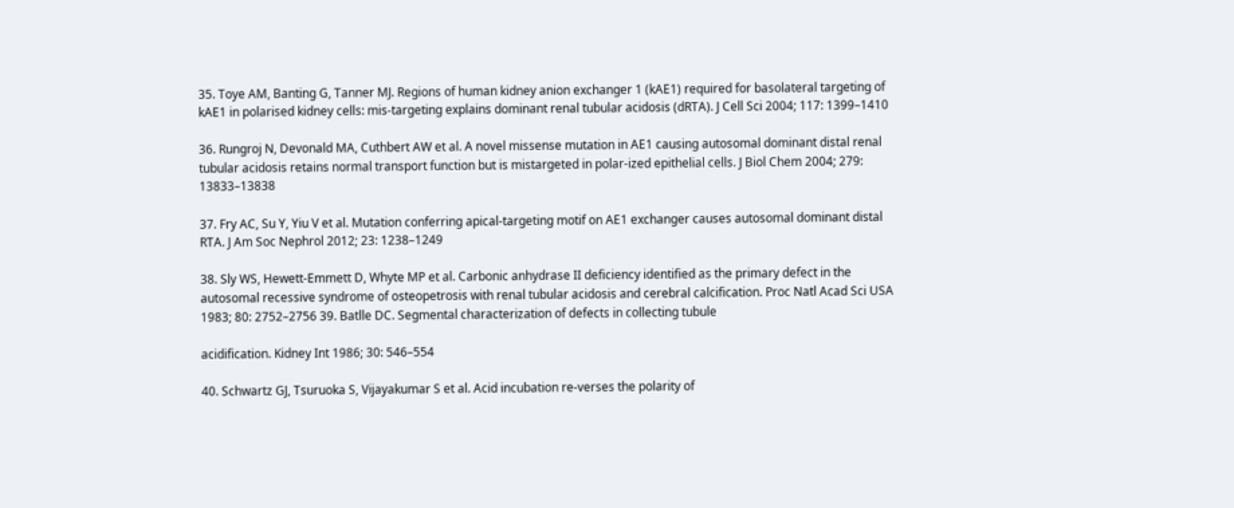35. Toye AM, Banting G, Tanner MJ. Regions of human kidney anion exchanger 1 (kAE1) required for basolateral targeting of kAE1 in polarised kidney cells: mis-targeting explains dominant renal tubular acidosis (dRTA). J Cell Sci 2004; 117: 1399–1410

36. Rungroj N, Devonald MA, Cuthbert AW et al. A novel missense mutation in AE1 causing autosomal dominant distal renal tubular acidosis retains normal transport function but is mistargeted in polar-ized epithelial cells. J Biol Chem 2004; 279: 13833–13838

37. Fry AC, Su Y, Yiu V et al. Mutation conferring apical-targeting motif on AE1 exchanger causes autosomal dominant distal RTA. J Am Soc Nephrol 2012; 23: 1238–1249

38. Sly WS, Hewett-Emmett D, Whyte MP et al. Carbonic anhydrase II deficiency identified as the primary defect in the autosomal recessive syndrome of osteopetrosis with renal tubular acidosis and cerebral calcification. Proc Natl Acad Sci USA 1983; 80: 2752–2756 39. Batlle DC. Segmental characterization of defects in collecting tubule

acidification. Kidney Int 1986; 30: 546–554

40. Schwartz GJ, Tsuruoka S, Vijayakumar S et al. Acid incubation re-verses the polarity of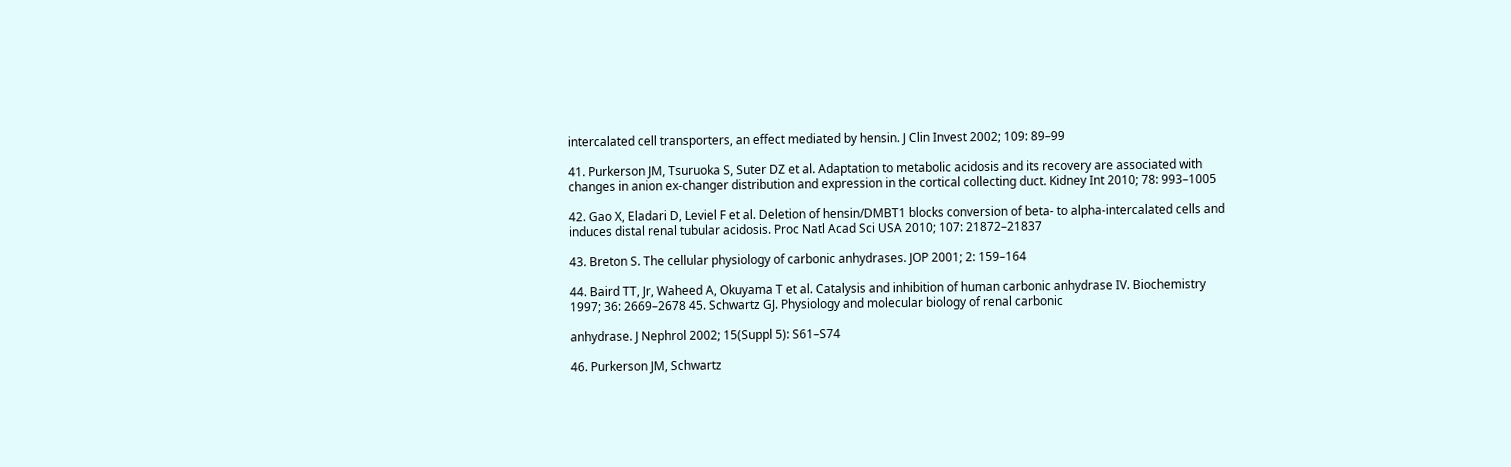intercalated cell transporters, an effect mediated by hensin. J Clin Invest 2002; 109: 89–99

41. Purkerson JM, Tsuruoka S, Suter DZ et al. Adaptation to metabolic acidosis and its recovery are associated with changes in anion ex-changer distribution and expression in the cortical collecting duct. Kidney Int 2010; 78: 993–1005

42. Gao X, Eladari D, Leviel F et al. Deletion of hensin/DMBT1 blocks conversion of beta- to alpha-intercalated cells and induces distal renal tubular acidosis. Proc Natl Acad Sci USA 2010; 107: 21872–21837

43. Breton S. The cellular physiology of carbonic anhydrases. JOP 2001; 2: 159–164

44. Baird TT, Jr, Waheed A, Okuyama T et al. Catalysis and inhibition of human carbonic anhydrase IV. Biochemistry 1997; 36: 2669–2678 45. Schwartz GJ. Physiology and molecular biology of renal carbonic

anhydrase. J Nephrol 2002; 15(Suppl 5): S61–S74

46. Purkerson JM, Schwartz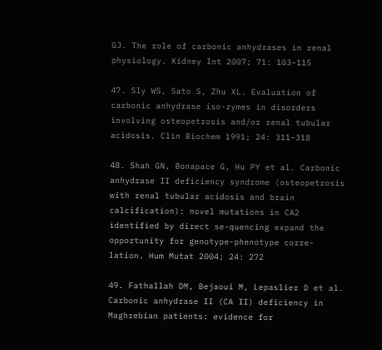GJ. The role of carbonic anhydrases in renal physiology. Kidney Int 2007; 71: 103–115

47. Sly WS, Sato S, Zhu XL. Evaluation of carbonic anhydrase iso-zymes in disorders involving osteopetrosis and/or renal tubular acidosis. Clin Biochem 1991; 24: 311–318

48. Shah GN, Bonapace G, Hu PY et al. Carbonic anhydrase II deficiency syndrome (osteopetrosis with renal tubular acidosis and brain calcification): novel mutations in CA2 identified by direct se-quencing expand the opportunity for genotype-phenotype corre-lation. Hum Mutat 2004; 24: 272

49. Fathallah DM, Bejaoui M, Lepaslier D et al. Carbonic anhydrase II (CA II) deficiency in Maghrebian patients: evidence for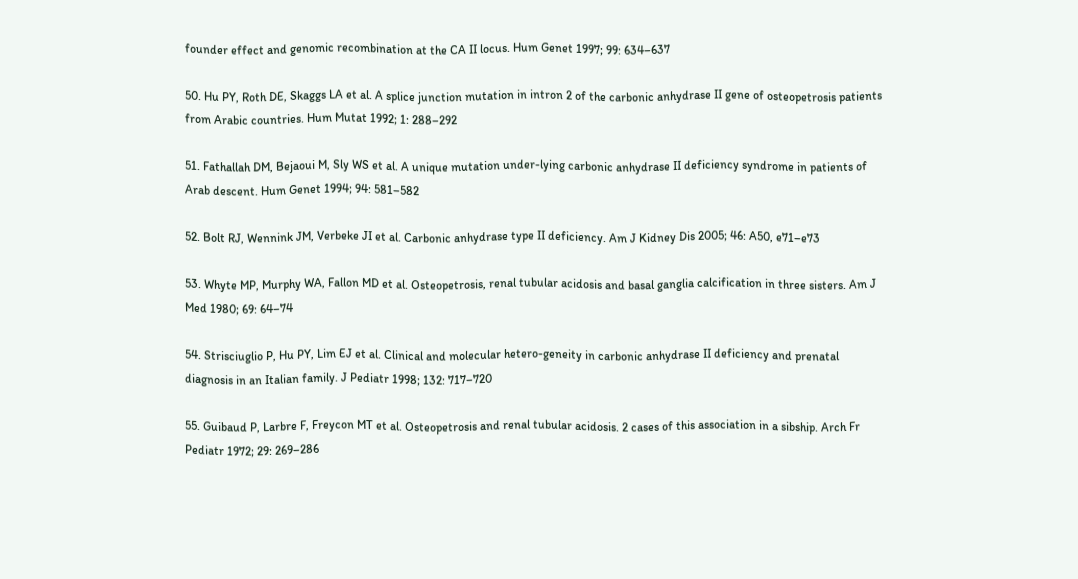founder effect and genomic recombination at the CA II locus. Hum Genet 1997; 99: 634–637

50. Hu PY, Roth DE, Skaggs LA et al. A splice junction mutation in intron 2 of the carbonic anhydrase II gene of osteopetrosis patients from Arabic countries. Hum Mutat 1992; 1: 288–292

51. Fathallah DM, Bejaoui M, Sly WS et al. A unique mutation under-lying carbonic anhydrase II deficiency syndrome in patients of Arab descent. Hum Genet 1994; 94: 581–582

52. Bolt RJ, Wennink JM, Verbeke JI et al. Carbonic anhydrase type II deficiency. Am J Kidney Dis 2005; 46: A50, e71–e73

53. Whyte MP, Murphy WA, Fallon MD et al. Osteopetrosis, renal tubular acidosis and basal ganglia calcification in three sisters. Am J Med 1980; 69: 64–74

54. Strisciuglio P, Hu PY, Lim EJ et al. Clinical and molecular hetero-geneity in carbonic anhydrase II deficiency and prenatal diagnosis in an Italian family. J Pediatr 1998; 132: 717–720

55. Guibaud P, Larbre F, Freycon MT et al. Osteopetrosis and renal tubular acidosis. 2 cases of this association in a sibship. Arch Fr Pediatr 1972; 29: 269–286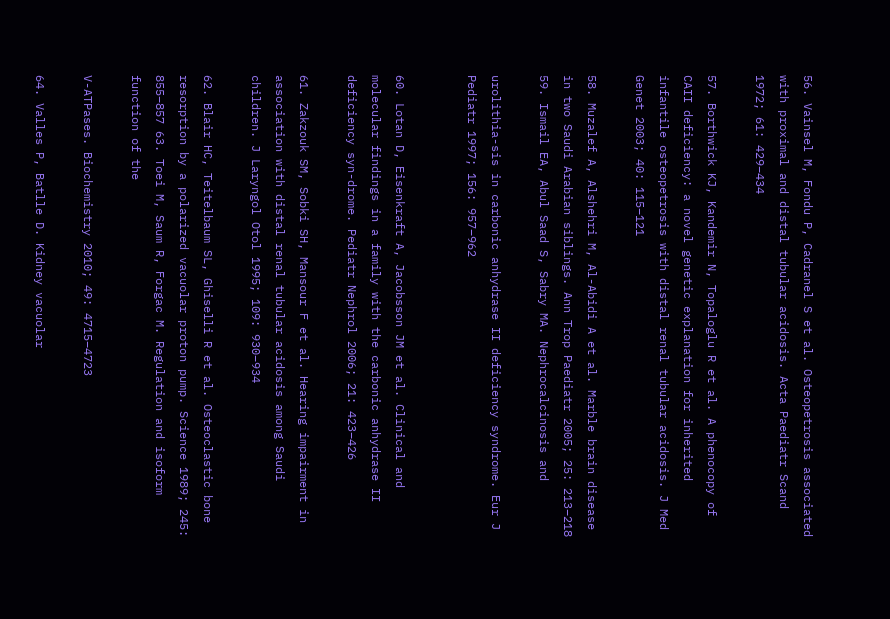56. Vainsel M, Fondu P, Cadranel S et al. Osteopetrosis associated with proximal and distal tubular acidosis. Acta Paediatr Scand 1972; 61: 429–434

57. Borthwick KJ, Kandemir N, Topaloglu R et al. A phenocopy of CAII deficiency: a novel genetic explanation for inherited infantile osteopetrosis with distal renal tubular acidosis. J Med Genet 2003; 40: 115–121

58. Muzalef A, Alshehri M, Al-Abidi A et al. Marble brain disease in two Saudi Arabian siblings. Ann Trop Paediatr 2005; 25: 213–218 59. Ismail EA, Abul Saad S, Sabry MA. Nephrocalcinosis and

urolithia-sis in carbonic anhydrase II deficiency syndrome. Eur J Pediatr 1997; 156: 957–962


60. Lotan D, Eisenkraft A, Jacobsson JM et al. Clinical and molecular findings in a family with the carbonic anhydrase II deficiency syn-drome. Pediatr Nephrol 2006; 21: 423–426

61. Zakzouk SM, Sobki SH, Mansour F et al. Hearing impairment in association with distal renal tubular acidosis among Saudi children. J Laryngol Otol 1995; 109: 930–934

62. Blair HC, Teitelbaum SL, Ghiselli R et al. Osteoclastic bone resorption by a polarized vacuolar proton pump. Science 1989; 245: 855–857 63. Toei M, Saum R, Forgac M. Regulation and isoform function of the

V-ATPases. Biochemistry 2010; 49: 4715–4723

64. Valles P, Batlle D. Kidney vacuolar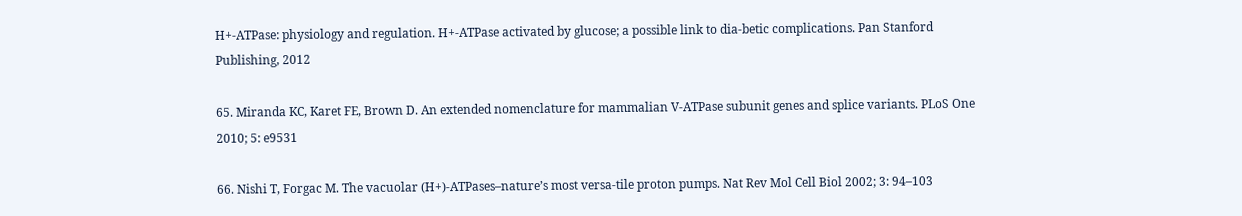H+-ATPase: physiology and regulation. H+-ATPase activated by glucose; a possible link to dia-betic complications. Pan Stanford Publishing, 2012

65. Miranda KC, Karet FE, Brown D. An extended nomenclature for mammalian V-ATPase subunit genes and splice variants. PLoS One 2010; 5: e9531

66. Nishi T, Forgac M. The vacuolar (H+)-ATPases–nature’s most versa-tile proton pumps. Nat Rev Mol Cell Biol 2002; 3: 94–103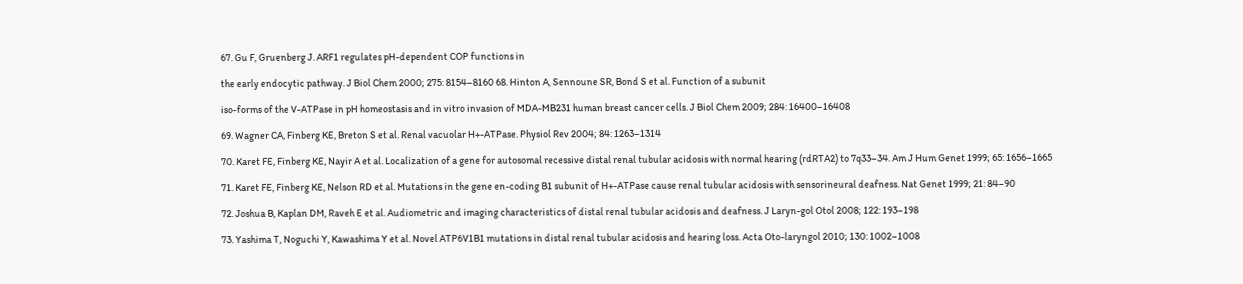67. Gu F, Gruenberg J. ARF1 regulates pH-dependent COP functions in

the early endocytic pathway. J Biol Chem 2000; 275: 8154–8160 68. Hinton A, Sennoune SR, Bond S et al. Function of a subunit

iso-forms of the V-ATPase in pH homeostasis and in vitro invasion of MDA-MB231 human breast cancer cells. J Biol Chem 2009; 284: 16400–16408

69. Wagner CA, Finberg KE, Breton S et al. Renal vacuolar H+-ATPase. Physiol Rev 2004; 84: 1263–1314

70. Karet FE, Finberg KE, Nayir A et al. Localization of a gene for autosomal recessive distal renal tubular acidosis with normal hearing (rdRTA2) to 7q33–34. Am J Hum Genet 1999; 65: 1656–1665

71. Karet FE, Finberg KE, Nelson RD et al. Mutations in the gene en-coding B1 subunit of H+-ATPase cause renal tubular acidosis with sensorineural deafness. Nat Genet 1999; 21: 84–90

72. Joshua B, Kaplan DM, Raveh E et al. Audiometric and imaging characteristics of distal renal tubular acidosis and deafness. J Laryn-gol Otol 2008; 122: 193–198

73. Yashima T, Noguchi Y, Kawashima Y et al. Novel ATP6V1B1 mutations in distal renal tubular acidosis and hearing loss. Acta Oto-laryngol 2010; 130: 1002–1008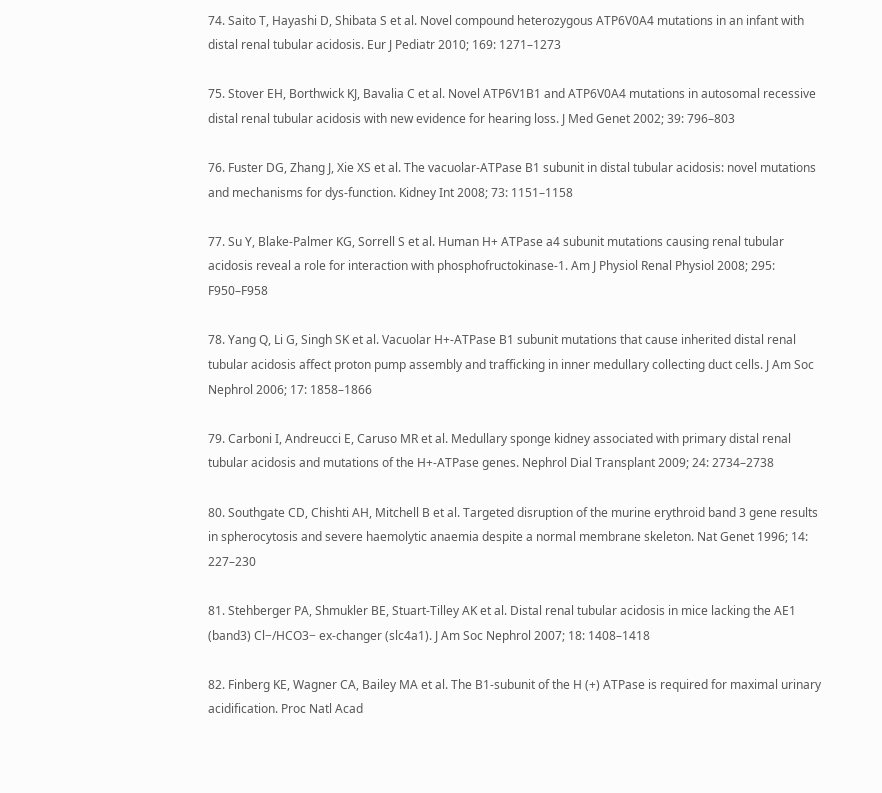74. Saito T, Hayashi D, Shibata S et al. Novel compound heterozygous ATP6V0A4 mutations in an infant with distal renal tubular acidosis. Eur J Pediatr 2010; 169: 1271–1273

75. Stover EH, Borthwick KJ, Bavalia C et al. Novel ATP6V1B1 and ATP6V0A4 mutations in autosomal recessive distal renal tubular acidosis with new evidence for hearing loss. J Med Genet 2002; 39: 796–803

76. Fuster DG, Zhang J, Xie XS et al. The vacuolar-ATPase B1 subunit in distal tubular acidosis: novel mutations and mechanisms for dys-function. Kidney Int 2008; 73: 1151–1158

77. Su Y, Blake-Palmer KG, Sorrell S et al. Human H+ ATPase a4 subunit mutations causing renal tubular acidosis reveal a role for interaction with phosphofructokinase-1. Am J Physiol Renal Physiol 2008; 295: F950–F958

78. Yang Q, Li G, Singh SK et al. Vacuolar H+-ATPase B1 subunit mutations that cause inherited distal renal tubular acidosis affect proton pump assembly and trafficking in inner medullary collecting duct cells. J Am Soc Nephrol 2006; 17: 1858–1866

79. Carboni I, Andreucci E, Caruso MR et al. Medullary sponge kidney associated with primary distal renal tubular acidosis and mutations of the H+-ATPase genes. Nephrol Dial Transplant 2009; 24: 2734–2738

80. Southgate CD, Chishti AH, Mitchell B et al. Targeted disruption of the murine erythroid band 3 gene results in spherocytosis and severe haemolytic anaemia despite a normal membrane skeleton. Nat Genet 1996; 14: 227–230

81. Stehberger PA, Shmukler BE, Stuart-Tilley AK et al. Distal renal tubular acidosis in mice lacking the AE1 (band3) Cl−/HCO3− ex-changer (slc4a1). J Am Soc Nephrol 2007; 18: 1408–1418

82. Finberg KE, Wagner CA, Bailey MA et al. The B1-subunit of the H (+) ATPase is required for maximal urinary acidification. Proc Natl Acad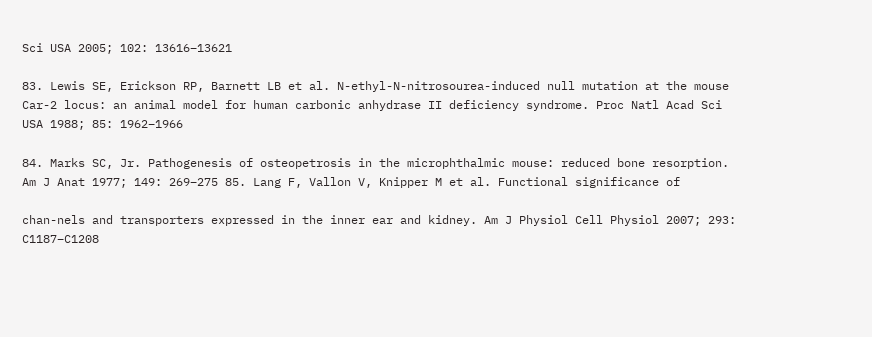Sci USA 2005; 102: 13616–13621

83. Lewis SE, Erickson RP, Barnett LB et al. N-ethyl-N-nitrosourea-induced null mutation at the mouse Car-2 locus: an animal model for human carbonic anhydrase II deficiency syndrome. Proc Natl Acad Sci USA 1988; 85: 1962–1966

84. Marks SC, Jr. Pathogenesis of osteopetrosis in the microphthalmic mouse: reduced bone resorption. Am J Anat 1977; 149: 269–275 85. Lang F, Vallon V, Knipper M et al. Functional significance of

chan-nels and transporters expressed in the inner ear and kidney. Am J Physiol Cell Physiol 2007; 293: C1187–C1208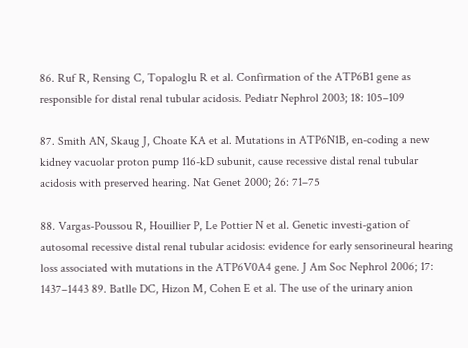86. Ruf R, Rensing C, Topaloglu R et al. Confirmation of the ATP6B1 gene as responsible for distal renal tubular acidosis. Pediatr Nephrol 2003; 18: 105–109

87. Smith AN, Skaug J, Choate KA et al. Mutations in ATP6N1B, en-coding a new kidney vacuolar proton pump 116-kD subunit, cause recessive distal renal tubular acidosis with preserved hearing. Nat Genet 2000; 26: 71–75

88. Vargas-Poussou R, Houillier P, Le Pottier N et al. Genetic investi-gation of autosomal recessive distal renal tubular acidosis: evidence for early sensorineural hearing loss associated with mutations in the ATP6V0A4 gene. J Am Soc Nephrol 2006; 17: 1437–1443 89. Batlle DC, Hizon M, Cohen E et al. The use of the urinary anion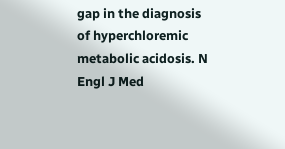gap in the diagnosis of hyperchloremic metabolic acidosis. N Engl J Med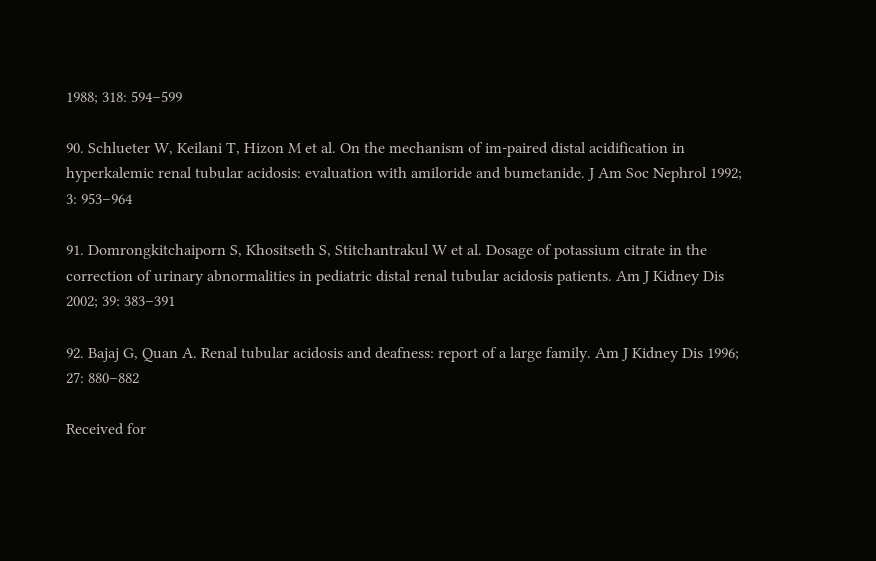1988; 318: 594–599

90. Schlueter W, Keilani T, Hizon M et al. On the mechanism of im-paired distal acidification in hyperkalemic renal tubular acidosis: evaluation with amiloride and bumetanide. J Am Soc Nephrol 1992; 3: 953–964

91. Domrongkitchaiporn S, Khositseth S, Stitchantrakul W et al. Dosage of potassium citrate in the correction of urinary abnormalities in pediatric distal renal tubular acidosis patients. Am J Kidney Dis 2002; 39: 383–391

92. Bajaj G, Quan A. Renal tubular acidosis and deafness: report of a large family. Am J Kidney Dis 1996; 27: 880–882

Received for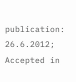publication: 26.6.2012; Accepted in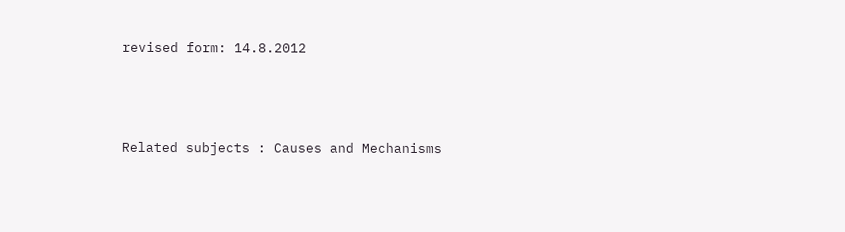revised form: 14.8.2012




Related subjects : Causes and Mechanisms